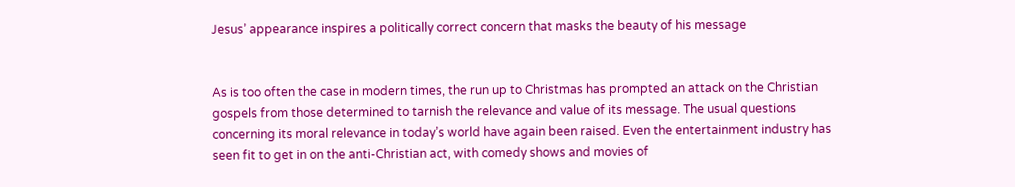Jesus’ appearance inspires a politically correct concern that masks the beauty of his message


As is too often the case in modern times, the run up to Christmas has prompted an attack on the Christian gospels from those determined to tarnish the relevance and value of its message. The usual questions concerning its moral relevance in today’s world have again been raised. Even the entertainment industry has seen fit to get in on the anti-Christian act, with comedy shows and movies of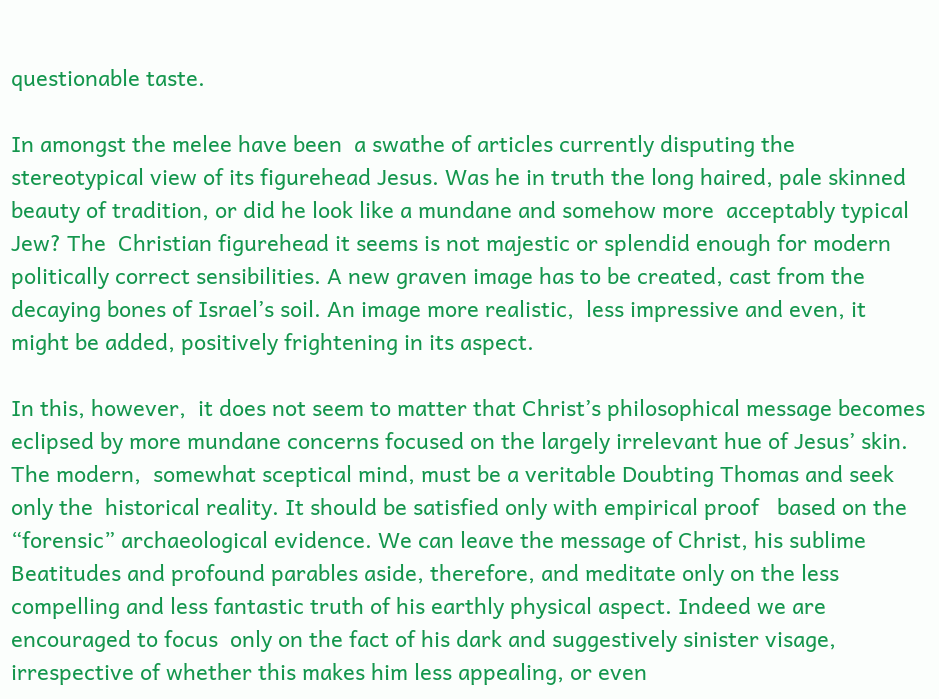questionable taste.

In amongst the melee have been  a swathe of articles currently disputing the stereotypical view of its figurehead Jesus. Was he in truth the long haired, pale skinned beauty of tradition, or did he look like a mundane and somehow more  acceptably typical Jew? The  Christian figurehead it seems is not majestic or splendid enough for modern politically correct sensibilities. A new graven image has to be created, cast from the decaying bones of Israel’s soil. An image more realistic,  less impressive and even, it might be added, positively frightening in its aspect.

In this, however,  it does not seem to matter that Christ’s philosophical message becomes eclipsed by more mundane concerns focused on the largely irrelevant hue of Jesus’ skin. The modern,  somewhat sceptical mind, must be a veritable Doubting Thomas and seek only the  historical reality. It should be satisfied only with empirical proof   based on the “forensic” archaeological evidence. We can leave the message of Christ, his sublime Beatitudes and profound parables aside, therefore, and meditate only on the less compelling and less fantastic truth of his earthly physical aspect. Indeed we are encouraged to focus  only on the fact of his dark and suggestively sinister visage, irrespective of whether this makes him less appealing, or even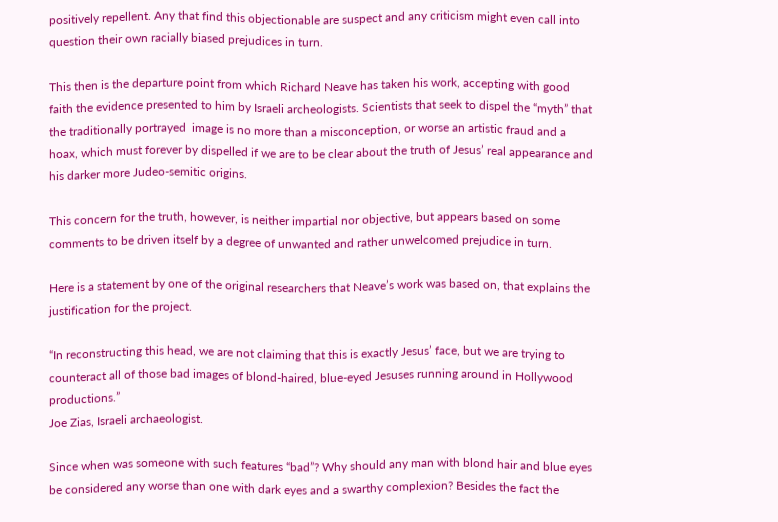positively repellent. Any that find this objectionable are suspect and any criticism might even call into question their own racially biased prejudices in turn.

This then is the departure point from which Richard Neave has taken his work, accepting with good faith the evidence presented to him by Israeli archeologists. Scientists that seek to dispel the “myth” that the traditionally portrayed  image is no more than a misconception, or worse an artistic fraud and a hoax, which must forever by dispelled if we are to be clear about the truth of Jesus’ real appearance and his darker more Judeo-semitic origins.

This concern for the truth, however, is neither impartial nor objective, but appears based on some comments to be driven itself by a degree of unwanted and rather unwelcomed prejudice in turn.

Here is a statement by one of the original researchers that Neave’s work was based on, that explains the justification for the project.

“In reconstructing this head, we are not claiming that this is exactly Jesus’ face, but we are trying to counteract all of those bad images of blond-haired, blue-eyed Jesuses running around in Hollywood productions.”
Joe Zias, Israeli archaeologist.

Since when was someone with such features “bad”? Why should any man with blond hair and blue eyes be considered any worse than one with dark eyes and a swarthy complexion? Besides the fact the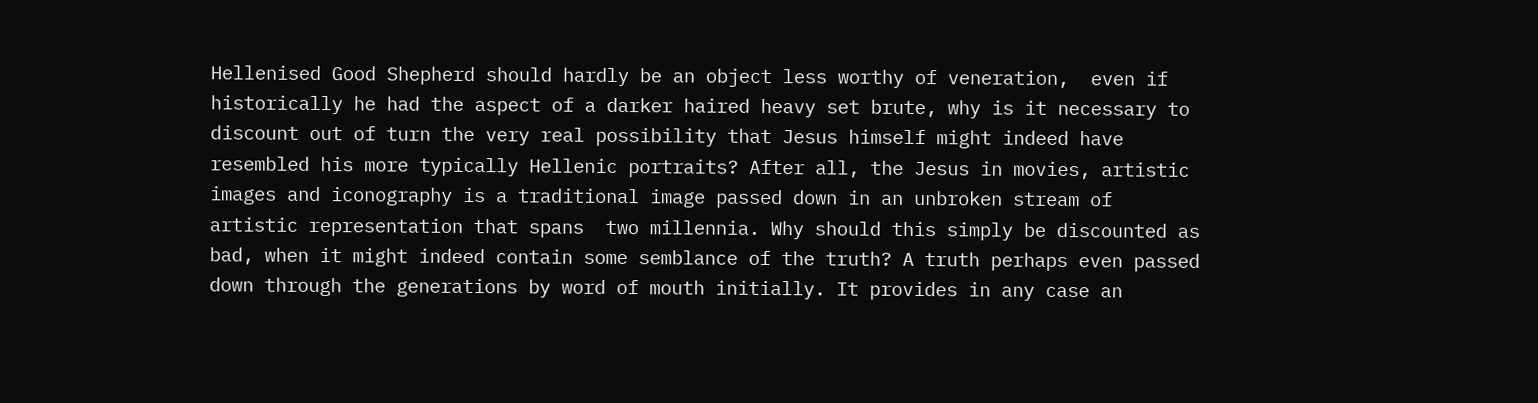Hellenised Good Shepherd should hardly be an object less worthy of veneration,  even if historically he had the aspect of a darker haired heavy set brute, why is it necessary to discount out of turn the very real possibility that Jesus himself might indeed have  resembled his more typically Hellenic portraits? After all, the Jesus in movies, artistic images and iconography is a traditional image passed down in an unbroken stream of artistic representation that spans  two millennia. Why should this simply be discounted as bad, when it might indeed contain some semblance of the truth? A truth perhaps even passed down through the generations by word of mouth initially. It provides in any case an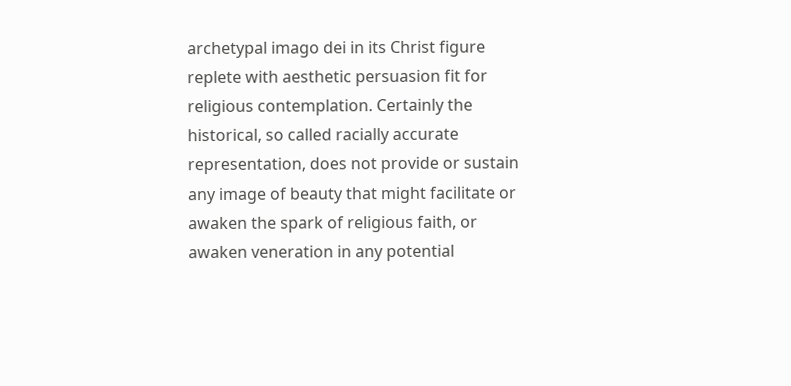archetypal imago dei in its Christ figure replete with aesthetic persuasion fit for religious contemplation. Certainly the historical, so called racially accurate representation, does not provide or sustain any image of beauty that might facilitate or awaken the spark of religious faith, or awaken veneration in any potential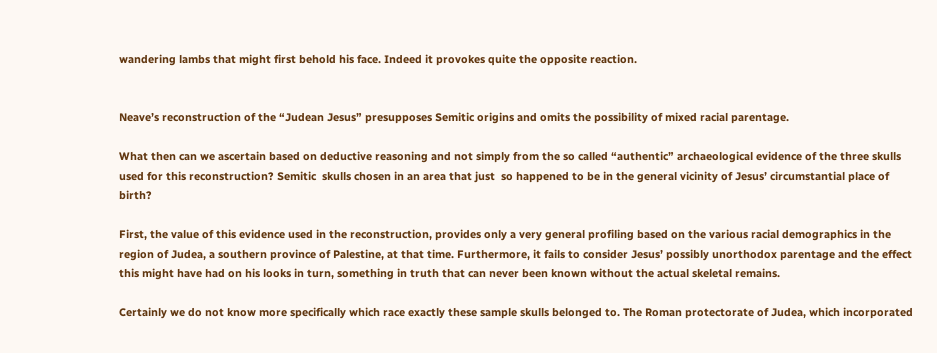wandering lambs that might first behold his face. Indeed it provokes quite the opposite reaction.


Neave’s reconstruction of the “Judean Jesus” presupposes Semitic origins and omits the possibility of mixed racial parentage.

What then can we ascertain based on deductive reasoning and not simply from the so called “authentic” archaeological evidence of the three skulls used for this reconstruction? Semitic  skulls chosen in an area that just  so happened to be in the general vicinity of Jesus’ circumstantial place of birth?

First, the value of this evidence used in the reconstruction, provides only a very general profiling based on the various racial demographics in the  region of Judea, a southern province of Palestine, at that time. Furthermore, it fails to consider Jesus’ possibly unorthodox parentage and the effect this might have had on his looks in turn, something in truth that can never been known without the actual skeletal remains.

Certainly we do not know more specifically which race exactly these sample skulls belonged to. The Roman protectorate of Judea, which incorporated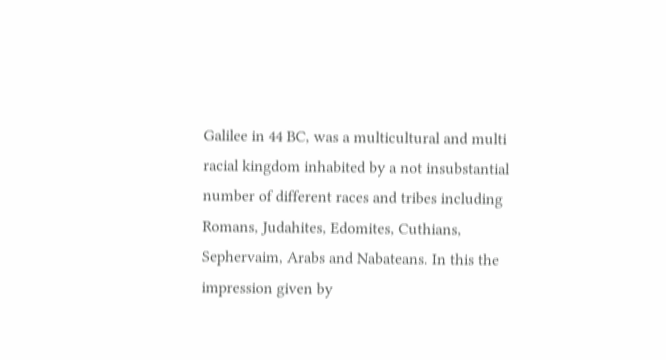Galilee in 44 BC, was a multicultural and multi racial kingdom inhabited by a not insubstantial number of different races and tribes including Romans, Judahites, Edomites, Cuthians, Sephervaim, Arabs and Nabateans. In this the impression given by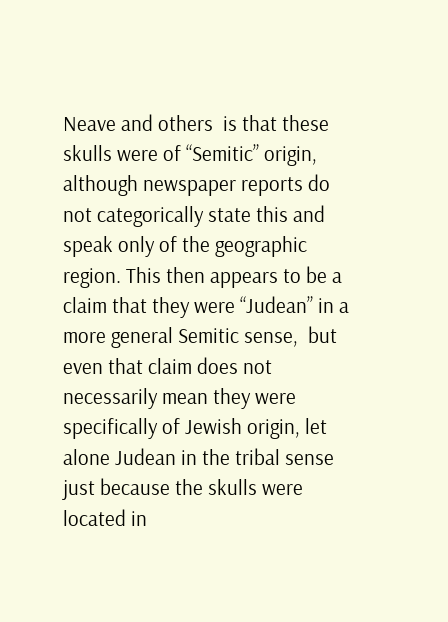Neave and others  is that these skulls were of “Semitic” origin, although newspaper reports do not categorically state this and speak only of the geographic region. This then appears to be a claim that they were “Judean” in a more general Semitic sense,  but even that claim does not necessarily mean they were specifically of Jewish origin, let alone Judean in the tribal sense just because the skulls were located in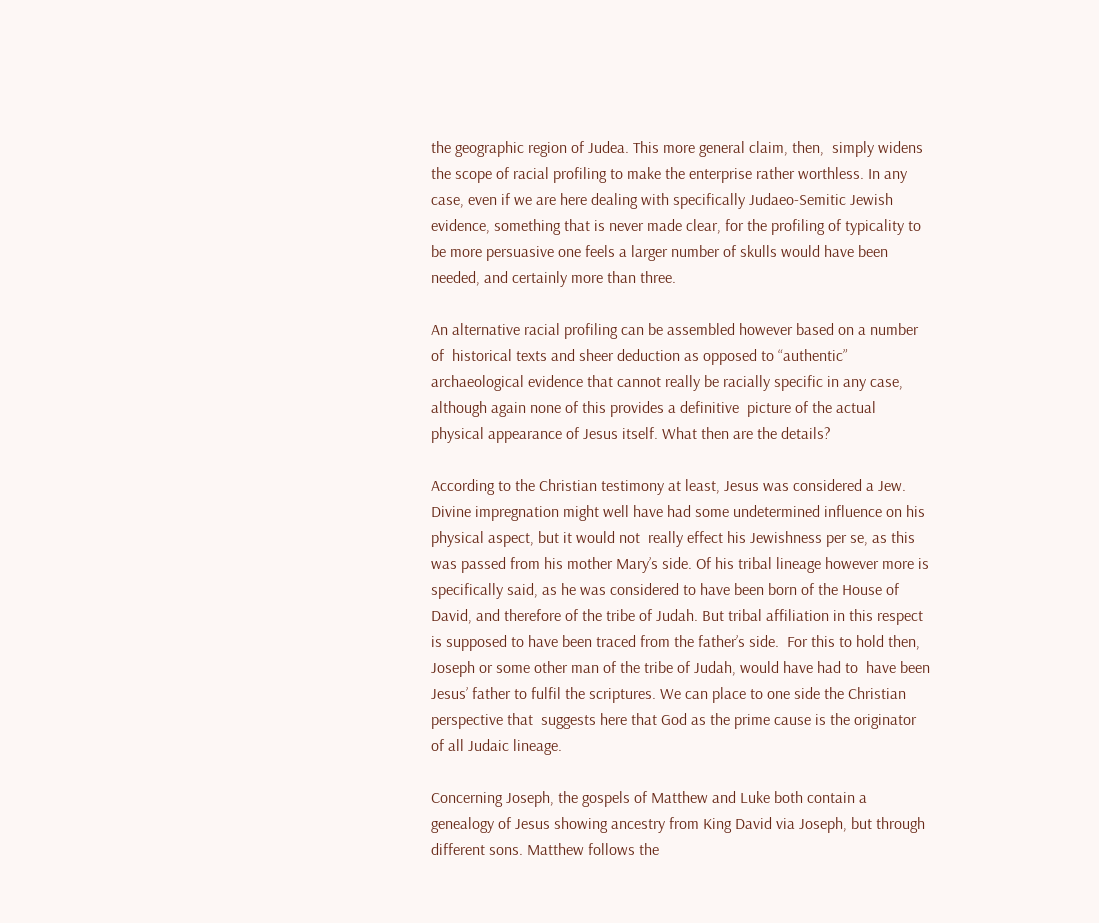the geographic region of Judea. This more general claim, then,  simply widens the scope of racial profiling to make the enterprise rather worthless. In any case, even if we are here dealing with specifically Judaeo-Semitic Jewish evidence, something that is never made clear, for the profiling of typicality to be more persuasive one feels a larger number of skulls would have been needed, and certainly more than three.

An alternative racial profiling can be assembled however based on a number of  historical texts and sheer deduction as opposed to “authentic” archaeological evidence that cannot really be racially specific in any case, although again none of this provides a definitive  picture of the actual physical appearance of Jesus itself. What then are the details?

According to the Christian testimony at least, Jesus was considered a Jew. Divine impregnation might well have had some undetermined influence on his physical aspect, but it would not  really effect his Jewishness per se, as this was passed from his mother Mary’s side. Of his tribal lineage however more is specifically said, as he was considered to have been born of the House of David, and therefore of the tribe of Judah. But tribal affiliation in this respect is supposed to have been traced from the father’s side.  For this to hold then, Joseph or some other man of the tribe of Judah, would have had to  have been Jesus’ father to fulfil the scriptures. We can place to one side the Christian perspective that  suggests here that God as the prime cause is the originator of all Judaic lineage.

Concerning Joseph, the gospels of Matthew and Luke both contain a genealogy of Jesus showing ancestry from King David via Joseph, but through different sons. Matthew follows the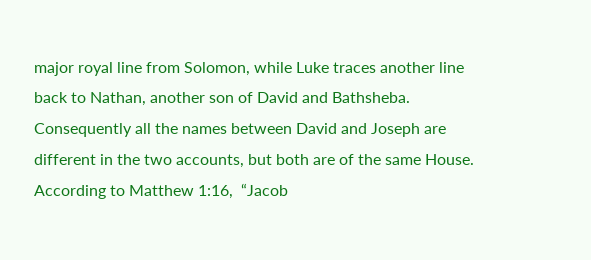major royal line from Solomon, while Luke traces another line back to Nathan, another son of David and Bathsheba. Consequently all the names between David and Joseph are different in the two accounts, but both are of the same House. According to Matthew 1:16,  “Jacob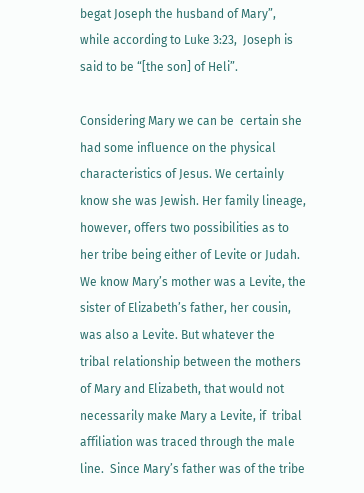begat Joseph the husband of Mary”, while according to Luke 3:23,  Joseph is said to be “[the son] of Heli”.

Considering Mary we can be  certain she had some influence on the physical characteristics of Jesus. We certainly know she was Jewish. Her family lineage,  however, offers two possibilities as to her tribe being either of Levite or Judah. We know Mary’s mother was a Levite, the sister of Elizabeth’s father, her cousin, was also a Levite. But whatever the tribal relationship between the mothers of Mary and Elizabeth, that would not necessarily make Mary a Levite, if  tribal affiliation was traced through the male line.  Since Mary’s father was of the tribe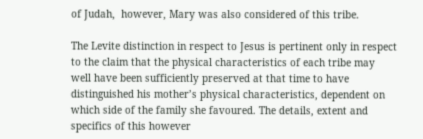of Judah,  however, Mary was also considered of this tribe.

The Levite distinction in respect to Jesus is pertinent only in respect to the claim that the physical characteristics of each tribe may well have been sufficiently preserved at that time to have distinguished his mother’s physical characteristics, dependent on which side of the family she favoured. The details, extent and specifics of this however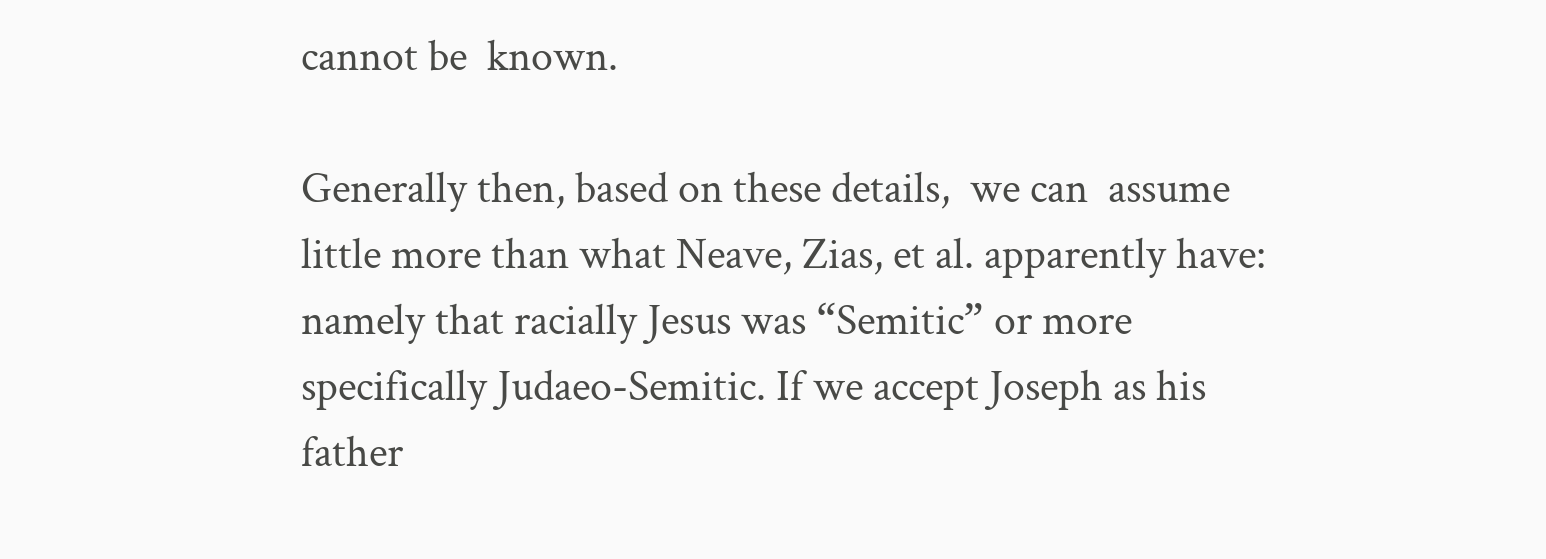cannot be  known.

Generally then, based on these details,  we can  assume little more than what Neave, Zias, et al. apparently have: namely that racially Jesus was “Semitic” or more specifically Judaeo-Semitic. If we accept Joseph as his father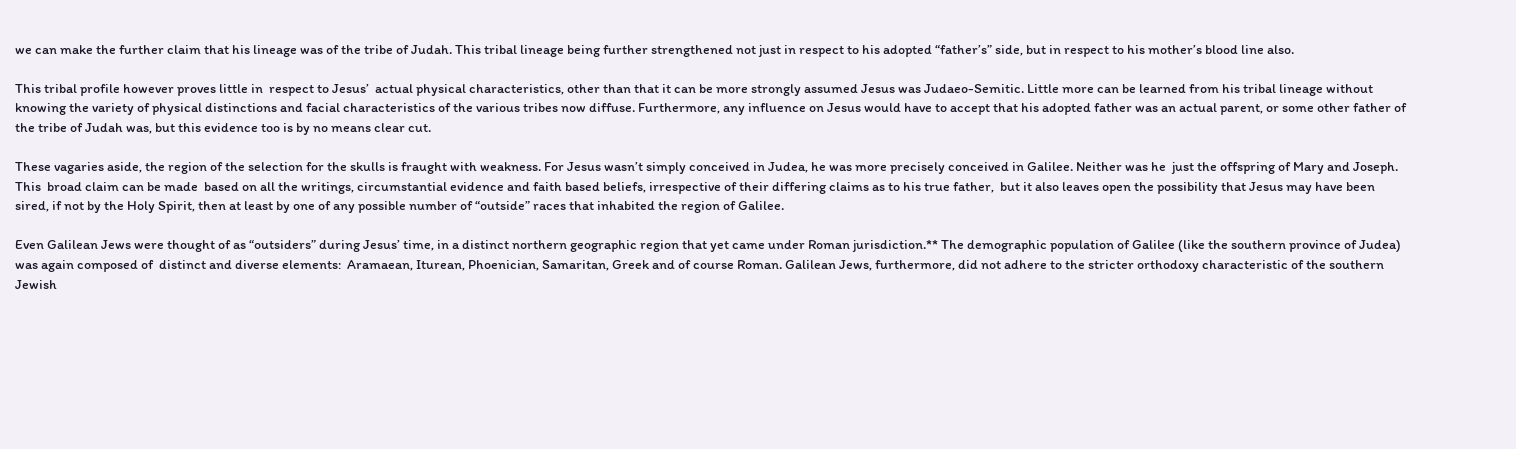we can make the further claim that his lineage was of the tribe of Judah. This tribal lineage being further strengthened not just in respect to his adopted “father’s” side, but in respect to his mother’s blood line also.

This tribal profile however proves little in  respect to Jesus’  actual physical characteristics, other than that it can be more strongly assumed Jesus was Judaeo-Semitic. Little more can be learned from his tribal lineage without knowing the variety of physical distinctions and facial characteristics of the various tribes now diffuse. Furthermore, any influence on Jesus would have to accept that his adopted father was an actual parent, or some other father of the tribe of Judah was, but this evidence too is by no means clear cut.

These vagaries aside, the region of the selection for the skulls is fraught with weakness. For Jesus wasn’t simply conceived in Judea, he was more precisely conceived in Galilee. Neither was he  just the offspring of Mary and Joseph. This  broad claim can be made  based on all the writings, circumstantial evidence and faith based beliefs, irrespective of their differing claims as to his true father,  but it also leaves open the possibility that Jesus may have been sired, if not by the Holy Spirit, then at least by one of any possible number of “outside” races that inhabited the region of Galilee.

Even Galilean Jews were thought of as “outsiders” during Jesus’ time, in a distinct northern geographic region that yet came under Roman jurisdiction.** The demographic population of Galilee (like the southern province of Judea) was again composed of  distinct and diverse elements:  Aramaean, Iturean, Phoenician, Samaritan, Greek and of course Roman. Galilean Jews, furthermore, did not adhere to the stricter orthodoxy characteristic of the southern Jewish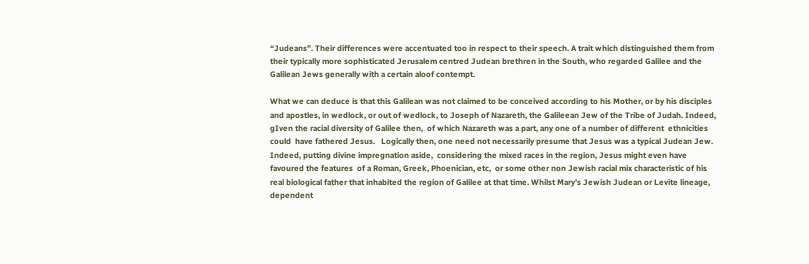“Judeans”. Their differences were accentuated too in respect to their speech. A trait which distinguished them from their typically more sophisticated Jerusalem centred Judean brethren in the South, who regarded Galilee and the Galilean Jews generally with a certain aloof contempt.

What we can deduce is that this Galilean was not claimed to be conceived according to his Mother, or by his disciples and apostles, in wedlock, or out of wedlock, to Joseph of Nazareth, the Galileean Jew of the Tribe of Judah. Indeed, gIven the racial diversity of Galilee then,  of which Nazareth was a part, any one of a number of different  ethnicities could  have fathered Jesus.   Logically then, one need not necessarily presume that Jesus was a typical Judean Jew. Indeed, putting divine impregnation aside,  considering the mixed races in the region, Jesus might even have favoured the features  of a Roman, Greek, Phoenician, etc,  or some other non Jewish racial mix characteristic of his real biological father that inhabited the region of Galilee at that time. Whilst Mary’s Jewish Judean or Levite lineage, dependent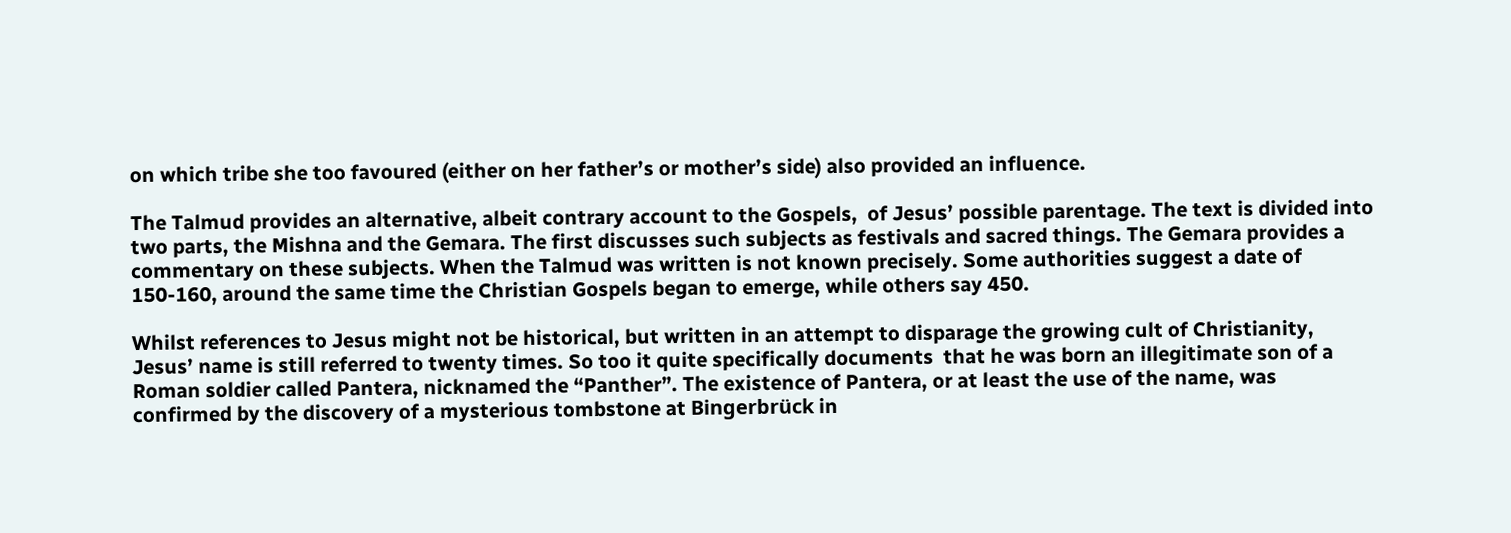on which tribe she too favoured (either on her father’s or mother’s side) also provided an influence.

The Talmud provides an alternative, albeit contrary account to the Gospels,  of Jesus’ possible parentage. The text is divided into two parts, the Mishna and the Gemara. The first discusses such subjects as festivals and sacred things. The Gemara provides a commentary on these subjects. When the Talmud was written is not known precisely. Some authorities suggest a date of 150-160, around the same time the Christian Gospels began to emerge, while others say 450.

Whilst references to Jesus might not be historical, but written in an attempt to disparage the growing cult of Christianity, Jesus’ name is still referred to twenty times. So too it quite specifically documents  that he was born an illegitimate son of a Roman soldier called Pantera, nicknamed the “Panther”. The existence of Pantera, or at least the use of the name, was confirmed by the discovery of a mysterious tombstone at Bingerbrück in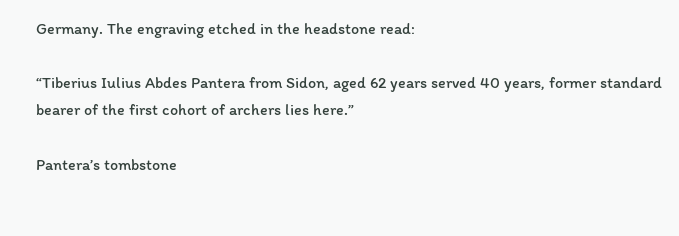Germany. The engraving etched in the headstone read:

“Tiberius Iulius Abdes Pantera from Sidon, aged 62 years served 40 years, former standard bearer of the first cohort of archers lies here.”

Pantera’s tombstone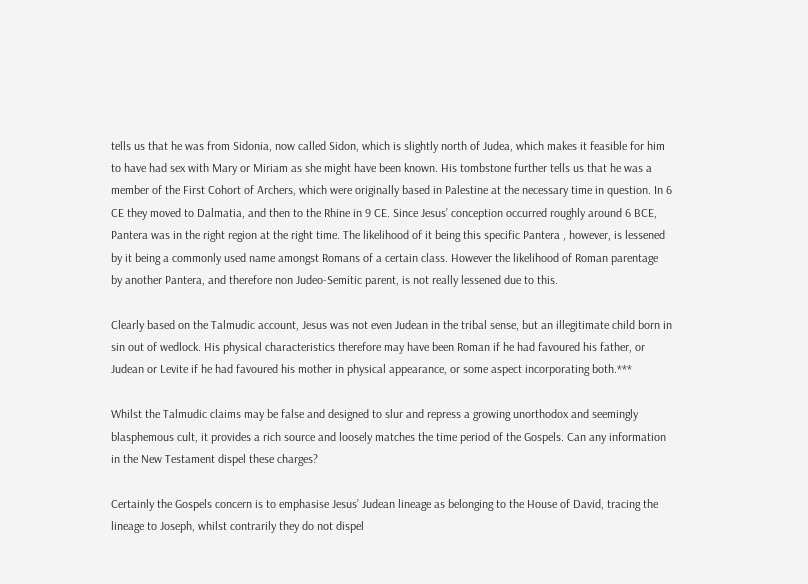tells us that he was from Sidonia, now called Sidon, which is slightly north of Judea, which makes it feasible for him to have had sex with Mary or Miriam as she might have been known. His tombstone further tells us that he was a member of the First Cohort of Archers, which were originally based in Palestine at the necessary time in question. In 6 CE they moved to Dalmatia, and then to the Rhine in 9 CE. Since Jesus’ conception occurred roughly around 6 BCE, Pantera was in the right region at the right time. The likelihood of it being this specific Pantera , however, is lessened by it being a commonly used name amongst Romans of a certain class. However the likelihood of Roman parentage  by another Pantera, and therefore non Judeo-Semitic parent, is not really lessened due to this.

Clearly based on the Talmudic account, Jesus was not even Judean in the tribal sense, but an illegitimate child born in sin out of wedlock. His physical characteristics therefore may have been Roman if he had favoured his father, or Judean or Levite if he had favoured his mother in physical appearance, or some aspect incorporating both.***

Whilst the Talmudic claims may be false and designed to slur and repress a growing unorthodox and seemingly blasphemous cult, it provides a rich source and loosely matches the time period of the Gospels. Can any information in the New Testament dispel these charges?

Certainly the Gospels concern is to emphasise Jesus’ Judean lineage as belonging to the House of David, tracing the lineage to Joseph, whilst contrarily they do not dispel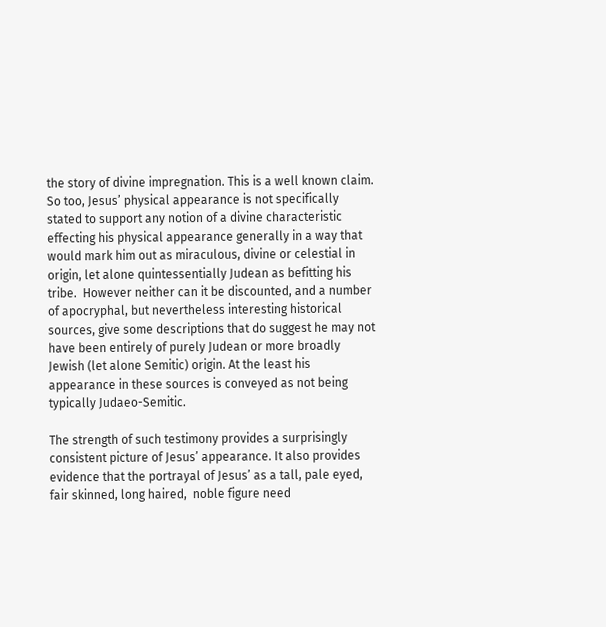the story of divine impregnation. This is a well known claim. So too, Jesus’ physical appearance is not specifically stated to support any notion of a divine characteristic effecting his physical appearance generally in a way that would mark him out as miraculous, divine or celestial in origin, let alone quintessentially Judean as befitting his tribe.  However neither can it be discounted, and a number of apocryphal, but nevertheless interesting historical sources, give some descriptions that do suggest he may not have been entirely of purely Judean or more broadly Jewish (let alone Semitic) origin. At the least his appearance in these sources is conveyed as not being typically Judaeo-Semitic.

The strength of such testimony provides a surprisingly consistent picture of Jesus’ appearance. It also provides evidence that the portrayal of Jesus’ as a tall, pale eyed, fair skinned, long haired,  noble figure need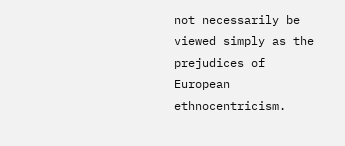not necessarily be viewed simply as the prejudices of European ethnocentricism.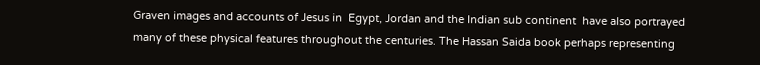Graven images and accounts of Jesus in  Egypt, Jordan and the Indian sub continent  have also portrayed many of these physical features throughout the centuries. The Hassan Saida book perhaps representing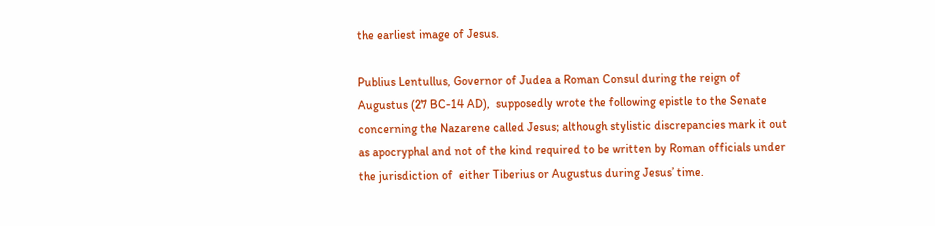the earliest image of Jesus.

Publius Lentullus, Governor of Judea a Roman Consul during the reign of Augustus (27 BC-14 AD),  supposedly wrote the following epistle to the Senate concerning the Nazarene called Jesus; although stylistic discrepancies mark it out as apocryphal and not of the kind required to be written by Roman officials under the jurisdiction of  either Tiberius or Augustus during Jesus’ time.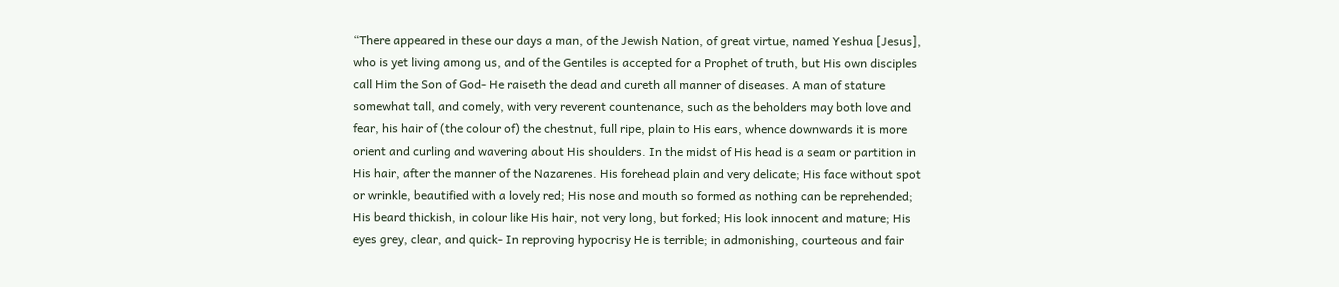“There appeared in these our days a man, of the Jewish Nation, of great virtue, named Yeshua [Jesus], who is yet living among us, and of the Gentiles is accepted for a Prophet of truth, but His own disciples call Him the Son of God- He raiseth the dead and cureth all manner of diseases. A man of stature somewhat tall, and comely, with very reverent countenance, such as the beholders may both love and fear, his hair of (the colour of) the chestnut, full ripe, plain to His ears, whence downwards it is more orient and curling and wavering about His shoulders. In the midst of His head is a seam or partition in His hair, after the manner of the Nazarenes. His forehead plain and very delicate; His face without spot or wrinkle, beautified with a lovely red; His nose and mouth so formed as nothing can be reprehended; His beard thickish, in colour like His hair, not very long, but forked; His look innocent and mature; His eyes grey, clear, and quick- In reproving hypocrisy He is terrible; in admonishing, courteous and fair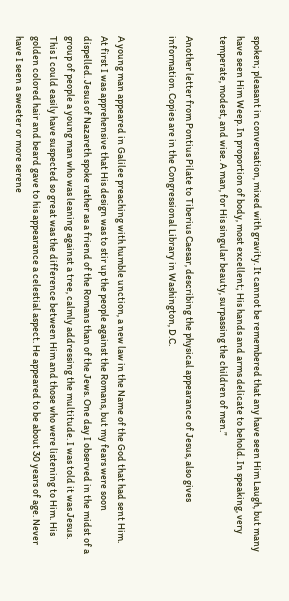spoken; pleasant in conversation, mixed with gravity. It cannot be remembered that any have seen Him Laugh, but many have seen Him Weep. In proportion of body, most excellent; His hands and arms delicate to behold. In speaking, very temperate, modest, and wise. A man, for His singular beauty, surpassing the children of men.”

Another letter from Pontius Pilate to Tiberius Caesar, describing the physical appearance of Jesus, also gives information. Copies are in the Congressional Library in Washington, D.C.


A young man appeared in Galilee preaching with humble unction, a new law in the Name of the God that had sent Him. At first I was apprehensive that His design was to stir up the people against the Romans, but my fears were soon dispelled. Jesus of Nazareth spoke rather as a friend of the Romans than of the Jews. One day I observed in the midst of a group of people a young man who was leaning against a tree, calmly addressing the multitude. I was told it was Jesus. This I could easily have suspected so great was the difference between Him and those who were listening to Him. His golden colored hair and beard gave to his appearance a celestial aspect. He appeared to be about 30 years of age. Never have I seen a sweeter or more serene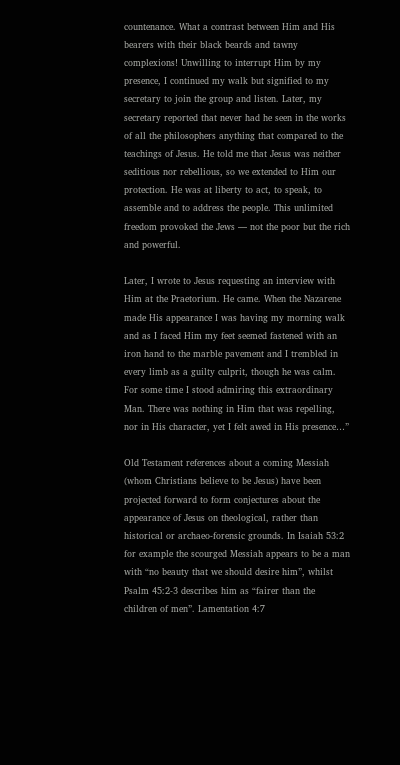countenance. What a contrast between Him and His bearers with their black beards and tawny complexions! Unwilling to interrupt Him by my presence, I continued my walk but signified to my secretary to join the group and listen. Later, my secretary reported that never had he seen in the works of all the philosophers anything that compared to the teachings of Jesus. He told me that Jesus was neither seditious nor rebellious, so we extended to Him our protection. He was at liberty to act, to speak, to assemble and to address the people. This unlimited freedom provoked the Jews — not the poor but the rich and powerful.

Later, I wrote to Jesus requesting an interview with Him at the Praetorium. He came. When the Nazarene made His appearance I was having my morning walk and as I faced Him my feet seemed fastened with an iron hand to the marble pavement and I trembled in every limb as a guilty culprit, though he was calm. For some time I stood admiring this extraordinary Man. There was nothing in Him that was repelling, nor in His character, yet I felt awed in His presence…”

Old Testament references about a coming Messiah  (whom Christians believe to be Jesus) have been projected forward to form conjectures about the appearance of Jesus on theological, rather than historical or archaeo-forensic grounds. In Isaiah 53:2  for example the scourged Messiah appears to be a man with “no beauty that we should desire him”, whilst Psalm 45:2-3 describes him as “fairer than the children of men”. Lamentation 4:7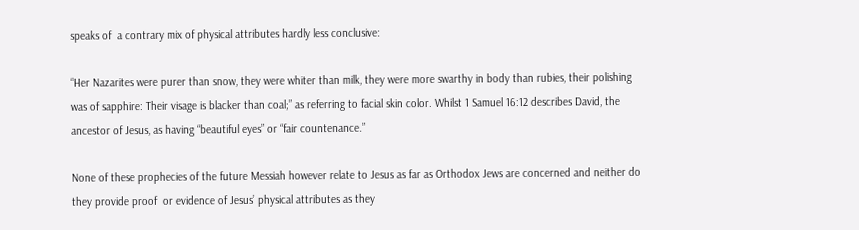speaks of  a contrary mix of physical attributes hardly less conclusive:

“Her Nazarites were purer than snow, they were whiter than milk, they were more swarthy in body than rubies, their polishing was of sapphire: Their visage is blacker than coal;” as referring to facial skin color. Whilst 1 Samuel 16:12 describes David, the ancestor of Jesus, as having “beautiful eyes” or “fair countenance.”

None of these prophecies of the future Messiah however relate to Jesus as far as Orthodox Jews are concerned and neither do they provide proof  or evidence of Jesus’ physical attributes as they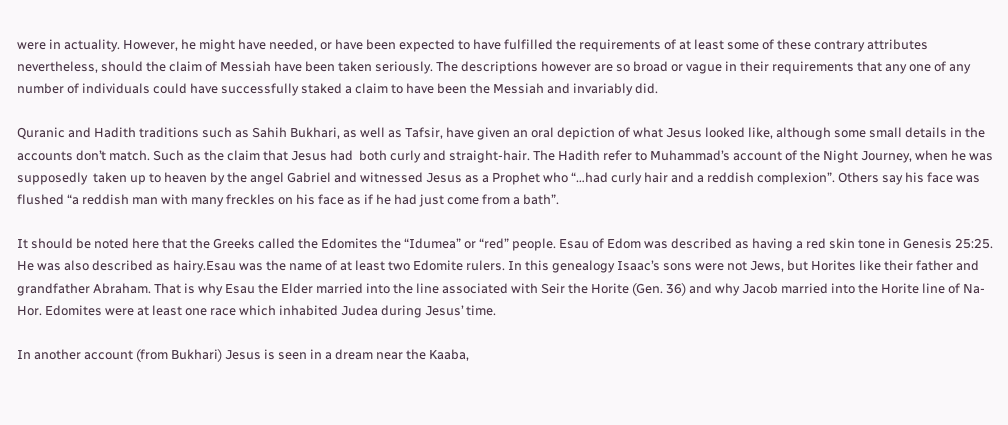were in actuality. However, he might have needed, or have been expected to have fulfilled the requirements of at least some of these contrary attributes nevertheless, should the claim of Messiah have been taken seriously. The descriptions however are so broad or vague in their requirements that any one of any number of individuals could have successfully staked a claim to have been the Messiah and invariably did.

Quranic and Hadith traditions such as Sahih Bukhari, as well as Tafsir, have given an oral depiction of what Jesus looked like, although some small details in the accounts don’t match. Such as the claim that Jesus had  both curly and straight-hair. The Hadith refer to Muhammad’s account of the Night Journey, when he was supposedly  taken up to heaven by the angel Gabriel and witnessed Jesus as a Prophet who “…had curly hair and a reddish complexion”. Others say his face was flushed “a reddish man with many freckles on his face as if he had just come from a bath”.

It should be noted here that the Greeks called the Edomites the “Idumea” or “red” people. Esau of Edom was described as having a red skin tone in Genesis 25:25. He was also described as hairy.Esau was the name of at least two Edomite rulers. In this genealogy Isaac’s sons were not Jews, but Horites like their father and grandfather Abraham. That is why Esau the Elder married into the line associated with Seir the Horite (Gen. 36) and why Jacob married into the Horite line of Na-Hor. Edomites were at least one race which inhabited Judea during Jesus’ time.

In another account (from Bukhari) Jesus is seen in a dream near the Kaaba,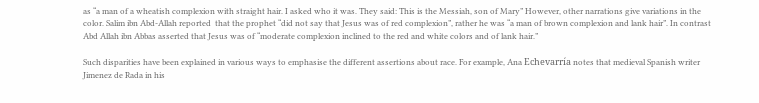as “a man of a wheatish complexion with straight hair. I asked who it was. They said: This is the Messiah, son of Mary” However, other narrations give variations in the color. Salim ibn Abd-Allah reported  that the prophet “did not say that Jesus was of red complexion”, rather he was “a man of brown complexion and lank hair”. In contrast Abd Allah ibn Abbas asserted that Jesus was of “moderate complexion inclined to the red and white colors and of lank hair.”

Such disparities have been explained in various ways to emphasise the different assertions about race. For example, Ana Echevarría notes that medieval Spanish writer Jimenez de Rada in his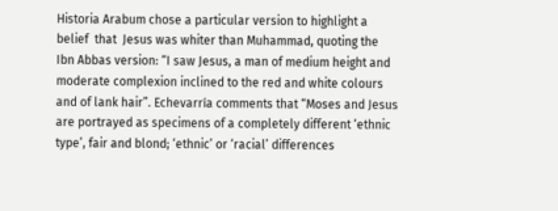Historia Arabum chose a particular version to highlight a belief  that  Jesus was whiter than Muhammad, quoting the Ibn Abbas version: “I saw Jesus, a man of medium height and moderate complexion inclined to the red and white colours and of lank hair”. Echevarría comments that “Moses and Jesus are portrayed as specimens of a completely different ‘ethnic type’, fair and blond; ‘ethnic’ or ‘racial’ differences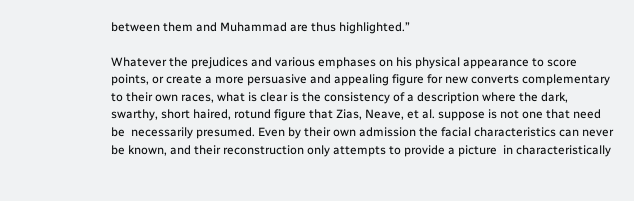between them and Muhammad are thus highlighted.”

Whatever the prejudices and various emphases on his physical appearance to score points, or create a more persuasive and appealing figure for new converts complementary to their own races, what is clear is the consistency of a description where the dark, swarthy, short haired, rotund figure that Zias, Neave, et al. suppose is not one that need be  necessarily presumed. Even by their own admission the facial characteristics can never be known, and their reconstruction only attempts to provide a picture  in characteristically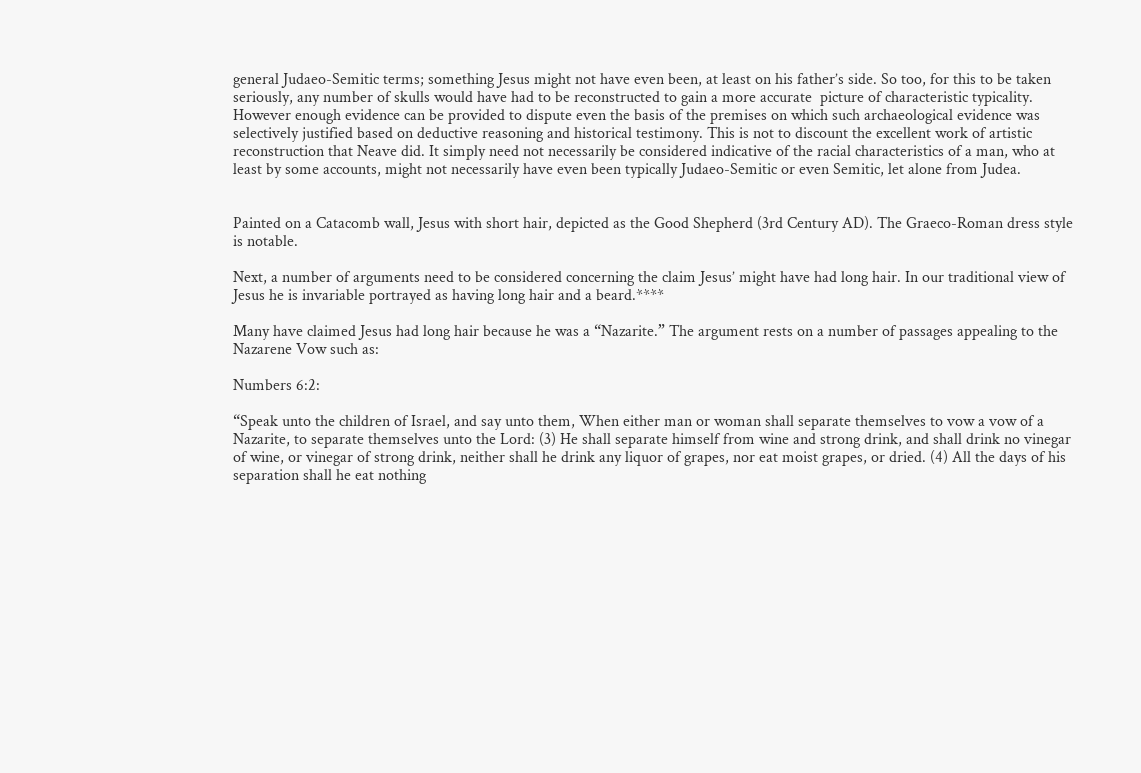general Judaeo-Semitic terms; something Jesus might not have even been, at least on his father’s side. So too, for this to be taken seriously, any number of skulls would have had to be reconstructed to gain a more accurate  picture of characteristic typicality. However enough evidence can be provided to dispute even the basis of the premises on which such archaeological evidence was selectively justified based on deductive reasoning and historical testimony. This is not to discount the excellent work of artistic reconstruction that Neave did. It simply need not necessarily be considered indicative of the racial characteristics of a man, who at least by some accounts, might not necessarily have even been typically Judaeo-Semitic or even Semitic, let alone from Judea.


Painted on a Catacomb wall, Jesus with short hair, depicted as the Good Shepherd (3rd Century AD). The Graeco-Roman dress style is notable.

Next, a number of arguments need to be considered concerning the claim Jesus’ might have had long hair. In our traditional view of Jesus he is invariable portrayed as having long hair and a beard.****

Many have claimed Jesus had long hair because he was a “Nazarite.” The argument rests on a number of passages appealing to the Nazarene Vow such as:

Numbers 6:2:

“Speak unto the children of Israel, and say unto them, When either man or woman shall separate themselves to vow a vow of a Nazarite, to separate themselves unto the Lord: (3) He shall separate himself from wine and strong drink, and shall drink no vinegar of wine, or vinegar of strong drink, neither shall he drink any liquor of grapes, nor eat moist grapes, or dried. (4) All the days of his separation shall he eat nothing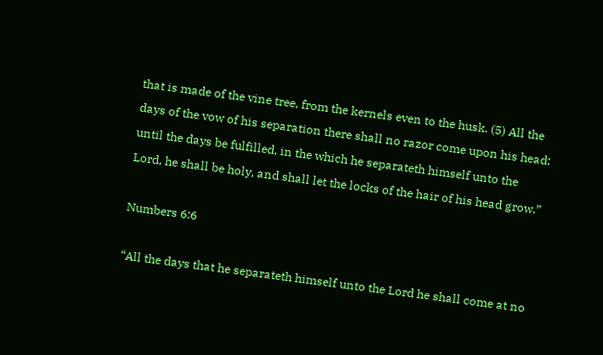that is made of the vine tree, from the kernels even to the husk. (5) All the days of the vow of his separation there shall no razor come upon his head: until the days be fulfilled, in the which he separateth himself unto the Lord, he shall be holy, and shall let the locks of the hair of his head grow.”

Numbers 6:6

“All the days that he separateth himself unto the Lord he shall come at no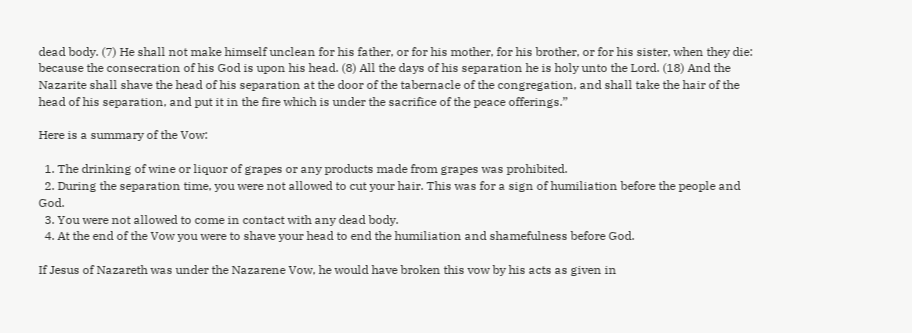dead body. (7) He shall not make himself unclean for his father, or for his mother, for his brother, or for his sister, when they die: because the consecration of his God is upon his head. (8) All the days of his separation he is holy unto the Lord. (18) And the Nazarite shall shave the head of his separation at the door of the tabernacle of the congregation, and shall take the hair of the head of his separation, and put it in the fire which is under the sacrifice of the peace offerings.”

Here is a summary of the Vow:

  1. The drinking of wine or liquor of grapes or any products made from grapes was prohibited.
  2. During the separation time, you were not allowed to cut your hair. This was for a sign of humiliation before the people and God.
  3. You were not allowed to come in contact with any dead body.
  4. At the end of the Vow you were to shave your head to end the humiliation and shamefulness before God.

If Jesus of Nazareth was under the Nazarene Vow, he would have broken this vow by his acts as given in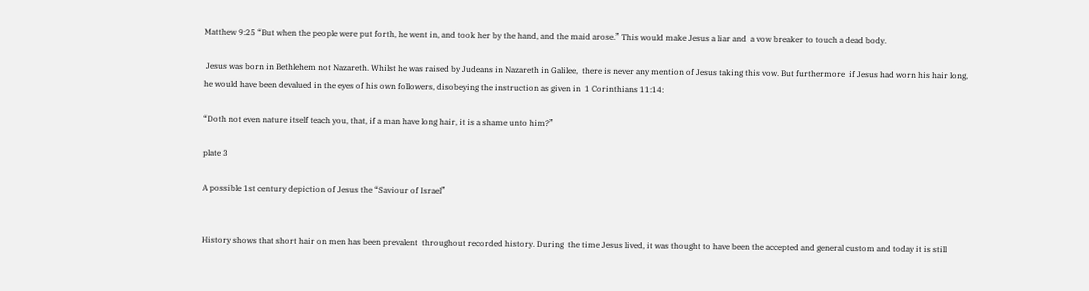Matthew 9:25 “But when the people were put forth, he went in, and took her by the hand, and the maid arose.” This would make Jesus a liar and  a vow breaker to touch a dead body.

 Jesus was born in Bethlehem not Nazareth. Whilst he was raised by Judeans in Nazareth in Galilee,  there is never any mention of Jesus taking this vow. But furthermore  if Jesus had worn his hair long, he would have been devalued in the eyes of his own followers, disobeying the instruction as given in  1 Corinthians 11:14:

“Doth not even nature itself teach you, that, if a man have long hair, it is a shame unto him?”

plate 3

A possible 1st century depiction of Jesus the “Saviour of Israel”


History shows that short hair on men has been prevalent  throughout recorded history. During  the time Jesus lived, it was thought to have been the accepted and general custom and today it is still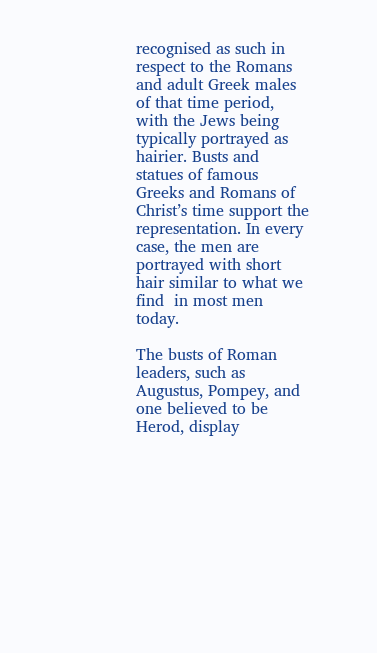recognised as such in respect to the Romans and adult Greek males of that time period, with the Jews being typically portrayed as hairier. Busts and statues of famous Greeks and Romans of Christ’s time support the representation. In every case, the men are portrayed with short hair similar to what we find  in most men today.

The busts of Roman leaders, such as Augustus, Pompey, and one believed to be Herod, display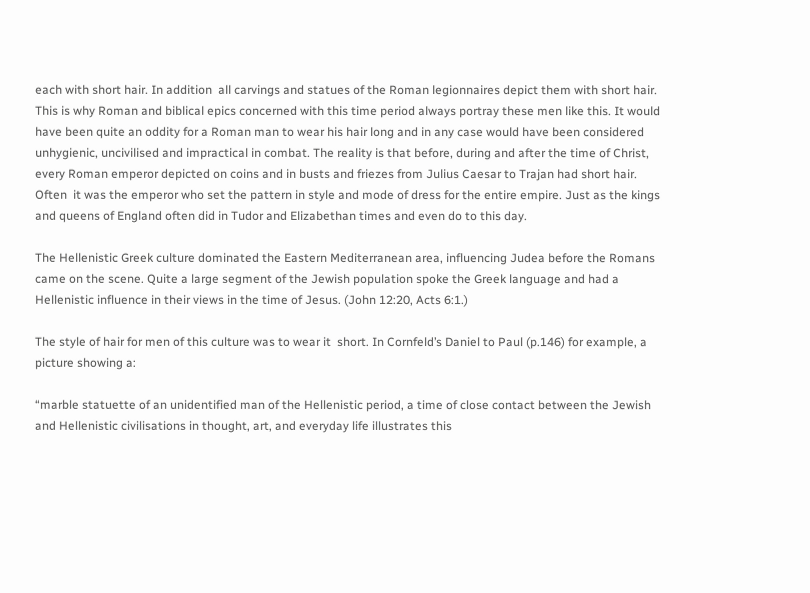each with short hair. In addition  all carvings and statues of the Roman legionnaires depict them with short hair. This is why Roman and biblical epics concerned with this time period always portray these men like this. It would have been quite an oddity for a Roman man to wear his hair long and in any case would have been considered unhygienic, uncivilised and impractical in combat. The reality is that before, during and after the time of Christ, every Roman emperor depicted on coins and in busts and friezes from Julius Caesar to Trajan had short hair. Often  it was the emperor who set the pattern in style and mode of dress for the entire empire. Just as the kings and queens of England often did in Tudor and Elizabethan times and even do to this day.

The Hellenistic Greek culture dominated the Eastern Mediterranean area, influencing Judea before the Romans came on the scene. Quite a large segment of the Jewish population spoke the Greek language and had a Hellenistic influence in their views in the time of Jesus. (John 12:20, Acts 6:1.)

The style of hair for men of this culture was to wear it  short. In Cornfeld’s Daniel to Paul (p.146) for example, a picture showing a:

“marble statuette of an unidentified man of the Hellenistic period, a time of close contact between the Jewish and Hellenistic civilisations in thought, art, and everyday life illustrates this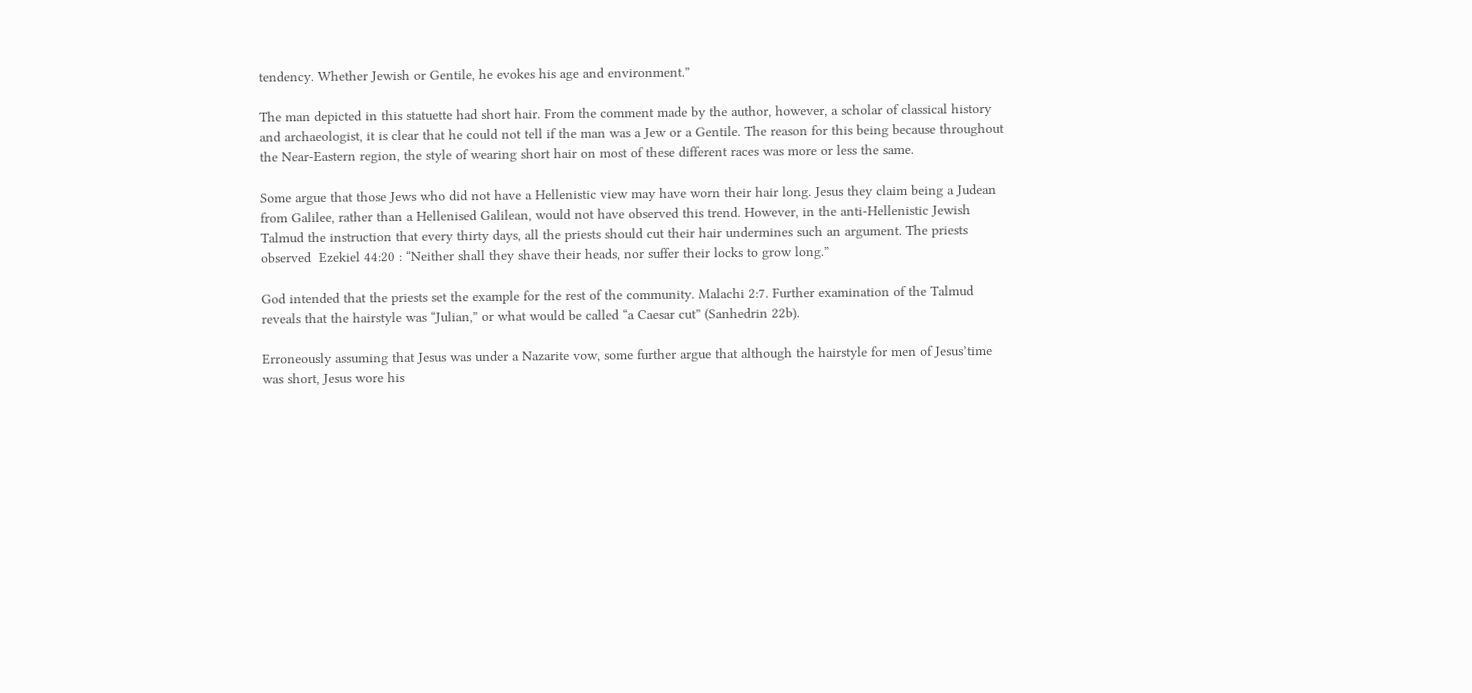tendency. Whether Jewish or Gentile, he evokes his age and environment.”

The man depicted in this statuette had short hair. From the comment made by the author, however, a scholar of classical history and archaeologist, it is clear that he could not tell if the man was a Jew or a Gentile. The reason for this being because throughout the Near-Eastern region, the style of wearing short hair on most of these different races was more or less the same.

Some argue that those Jews who did not have a Hellenistic view may have worn their hair long. Jesus they claim being a Judean from Galilee, rather than a Hellenised Galilean, would not have observed this trend. However, in the anti-Hellenistic Jewish Talmud the instruction that every thirty days, all the priests should cut their hair undermines such an argument. The priests observed  Ezekiel 44:20 : “Neither shall they shave their heads, nor suffer their locks to grow long.”

God intended that the priests set the example for the rest of the community. Malachi 2:7. Further examination of the Talmud reveals that the hairstyle was “Julian,” or what would be called “a Caesar cut” (Sanhedrin 22b).

Erroneously assuming that Jesus was under a Nazarite vow, some further argue that although the hairstyle for men of Jesus’time was short, Jesus wore his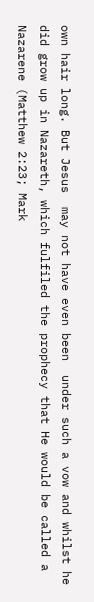own hair long. But Jesus  may not have even been  under such a vow and whilst he did grow up in Nazareth, which fulfiled the prophecy that He would be called a Nazarene (Matthew 2:23; Mark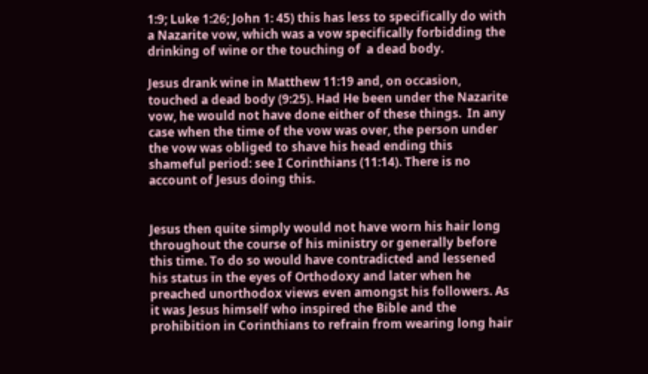1:9; Luke 1:26; John 1: 45) this has less to specifically do with a Nazarite vow, which was a vow specifically forbidding the drinking of wine or the touching of  a dead body.

Jesus drank wine in Matthew 11:19 and, on occasion, touched a dead body (9:25). Had He been under the Nazarite vow, he would not have done either of these things.  In any case when the time of the vow was over, the person under the vow was obliged to shave his head ending this shameful period: see I Corinthians (11:14). There is no account of Jesus doing this.


Jesus then quite simply would not have worn his hair long throughout the course of his ministry or generally before this time. To do so would have contradicted and lessened his status in the eyes of Orthodoxy and later when he preached unorthodox views even amongst his followers. As it was Jesus himself who inspired the Bible and the prohibition in Corinthians to refrain from wearing long hair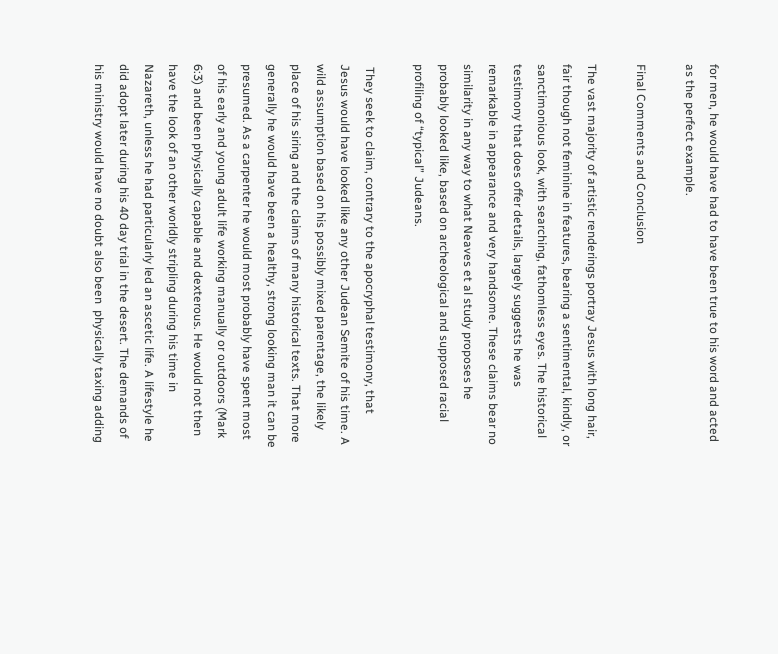for men, he would have had to have been true to his word and acted as the perfect example.

Final Comments and Conclusion

The vast majority of artistic renderings portray Jesus with long hair, fair though not feminine in features, bearing a sentimental, kindly, or sanctimonious look, with searching, fathomless eyes. The historical testimony that does offer details, largely suggests he was remarkable in appearance and very handsome. These claims bear no similarity in any way to what Neaves et al study proposes he probably looked like, based on archeological and supposed racial profiling of “typical” Judeans.

 They seek to claim, contrary to the apocryphal testimony, that Jesus would have looked like any other Judean Semite of his time. A wild assumption based on his possibly mixed parentage, the likely place of his siring and the claims of many historical texts. That more generally he would have been a healthy, strong looking man it can be presumed. As a carpenter he would most probably have spent most of his early and young adult life working manually or outdoors (Mark 6:3) and been physically capable and dexterous. He would not then have the look of an other worldly stripling during his time in Nazareth, unless he had particularly led an ascetic life. A lifestyle he did adopt later during his 40 day trial in the desert. The demands of his ministry would have no doubt also been  physically taxing adding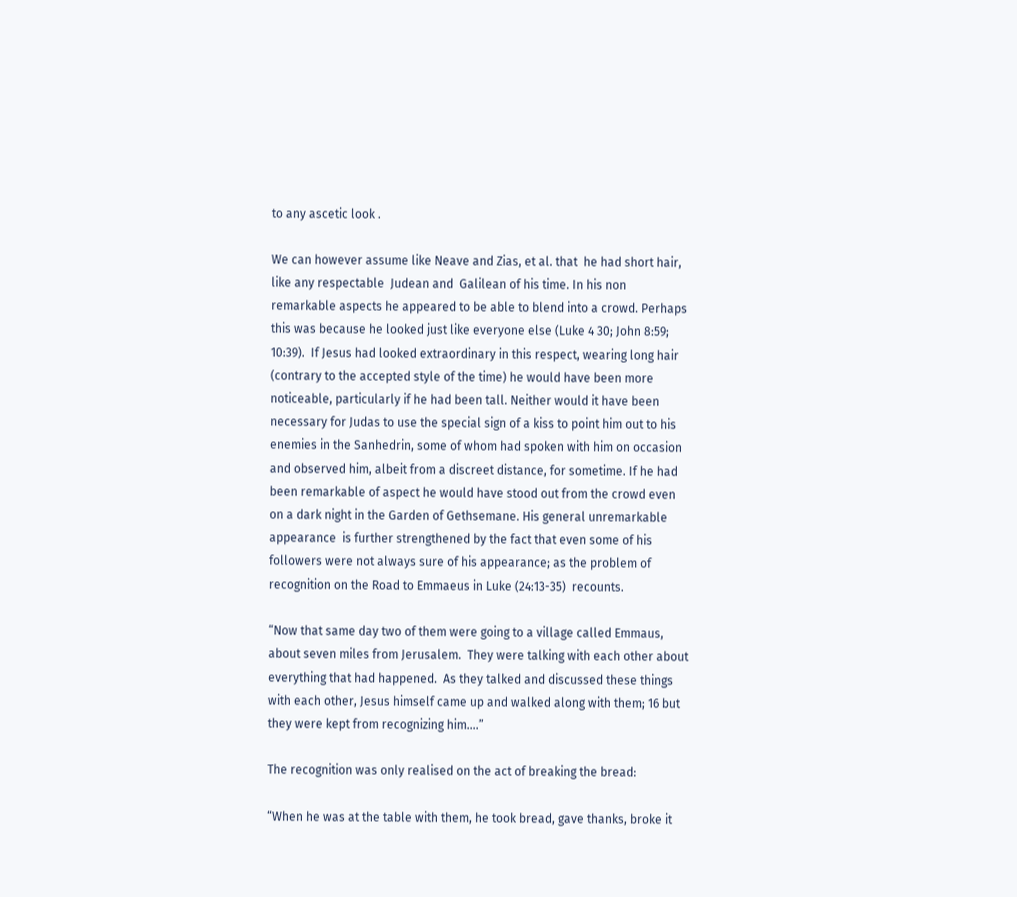to any ascetic look .

We can however assume like Neave and Zias, et al. that  he had short hair, like any respectable  Judean and  Galilean of his time. In his non remarkable aspects he appeared to be able to blend into a crowd. Perhaps this was because he looked just like everyone else (Luke 4 30; John 8:59; 10:39).  If Jesus had looked extraordinary in this respect, wearing long hair (contrary to the accepted style of the time) he would have been more noticeable, particularly if he had been tall. Neither would it have been necessary for Judas to use the special sign of a kiss to point him out to his enemies in the Sanhedrin, some of whom had spoken with him on occasion and observed him, albeit from a discreet distance, for sometime. If he had been remarkable of aspect he would have stood out from the crowd even on a dark night in the Garden of Gethsemane. His general unremarkable appearance  is further strengthened by the fact that even some of his followers were not always sure of his appearance; as the problem of recognition on the Road to Emmaeus in Luke (24:13-35)  recounts.

“Now that same day two of them were going to a village called Emmaus, about seven miles from Jerusalem.  They were talking with each other about everything that had happened.  As they talked and discussed these things with each other, Jesus himself came up and walked along with them; 16 but they were kept from recognizing him….”

The recognition was only realised on the act of breaking the bread:

“When he was at the table with them, he took bread, gave thanks, broke it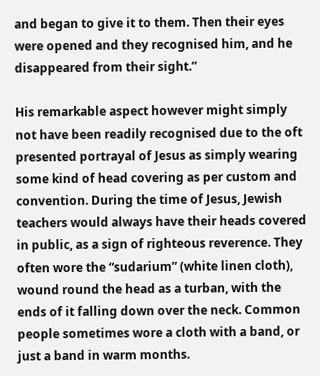and began to give it to them. Then their eyes were opened and they recognised him, and he disappeared from their sight.”

His remarkable aspect however might simply not have been readily recognised due to the oft presented portrayal of Jesus as simply wearing some kind of head covering as per custom and convention. During the time of Jesus, Jewish teachers would always have their heads covered in public, as a sign of righteous reverence. They often wore the “sudarium” (white linen cloth), wound round the head as a turban, with the ends of it falling down over the neck. Common people sometimes wore a cloth with a band, or just a band in warm months.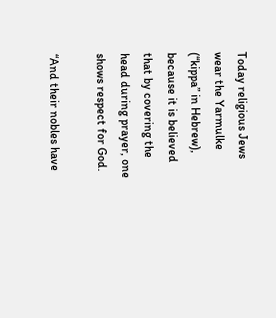Today religious Jews wear the Yarmulke (“kippa” in Hebrew), because it is believed that by covering the head during prayer, one shows respect for God.

“And their nobles have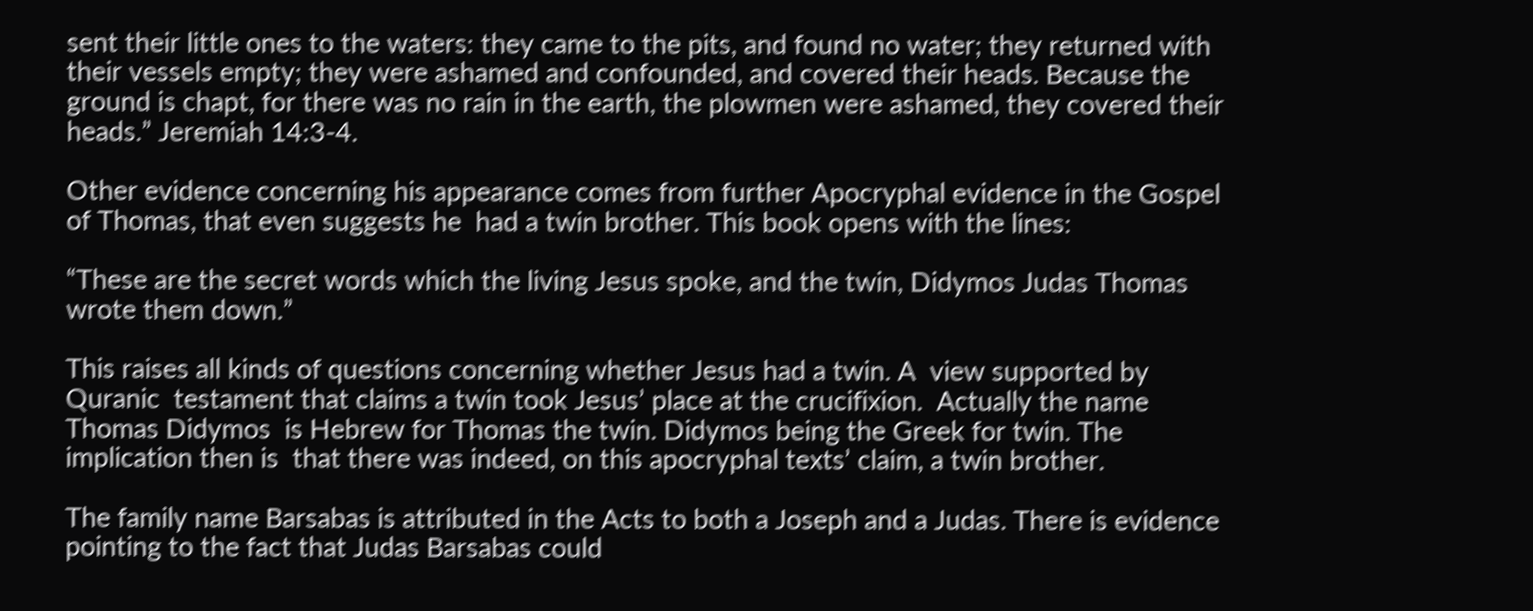sent their little ones to the waters: they came to the pits, and found no water; they returned with their vessels empty; they were ashamed and confounded, and covered their heads. Because the ground is chapt, for there was no rain in the earth, the plowmen were ashamed, they covered their heads.” Jeremiah 14:3-4.

Other evidence concerning his appearance comes from further Apocryphal evidence in the Gospel of Thomas, that even suggests he  had a twin brother. This book opens with the lines:

“These are the secret words which the living Jesus spoke, and the twin, Didymos Judas Thomas wrote them down.”

This raises all kinds of questions concerning whether Jesus had a twin. A  view supported by Quranic  testament that claims a twin took Jesus’ place at the crucifixion.  Actually the name Thomas Didymos  is Hebrew for Thomas the twin. Didymos being the Greek for twin. The implication then is  that there was indeed, on this apocryphal texts’ claim, a twin brother.

The family name Barsabas is attributed in the Acts to both a Joseph and a Judas. There is evidence pointing to the fact that Judas Barsabas could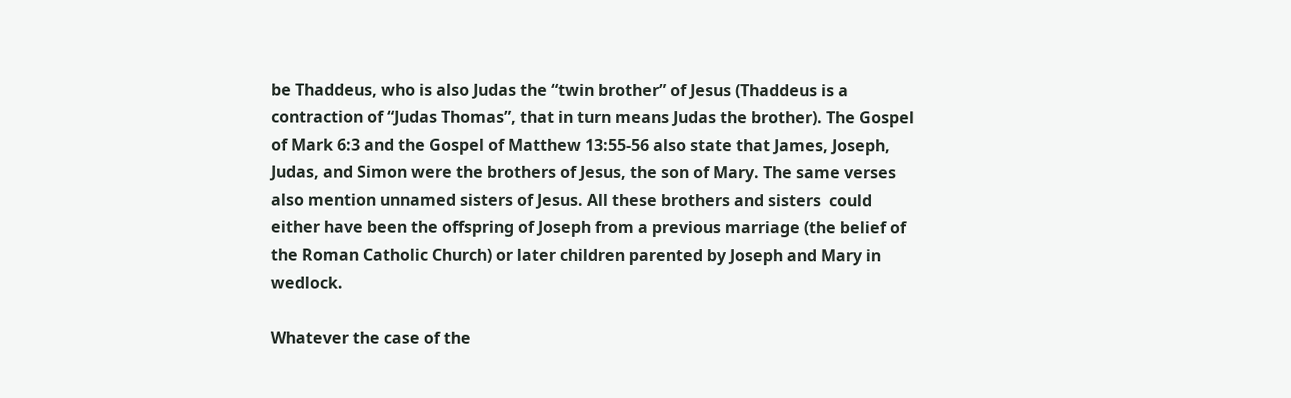be Thaddeus, who is also Judas the “twin brother” of Jesus (Thaddeus is a contraction of “Judas Thomas”, that in turn means Judas the brother). The Gospel of Mark 6:3 and the Gospel of Matthew 13:55-56 also state that James, Joseph, Judas, and Simon were the brothers of Jesus, the son of Mary. The same verses also mention unnamed sisters of Jesus. All these brothers and sisters  could either have been the offspring of Joseph from a previous marriage (the belief of the Roman Catholic Church) or later children parented by Joseph and Mary in wedlock.

Whatever the case of the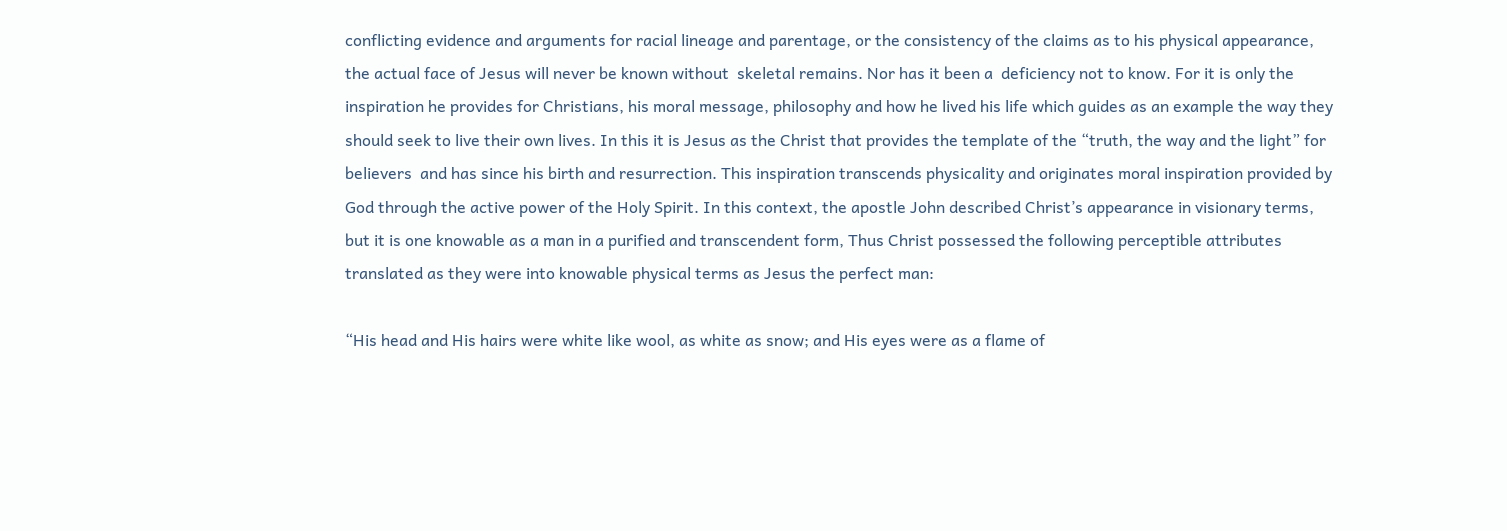conflicting evidence and arguments for racial lineage and parentage, or the consistency of the claims as to his physical appearance, the actual face of Jesus will never be known without  skeletal remains. Nor has it been a  deficiency not to know. For it is only the inspiration he provides for Christians, his moral message, philosophy and how he lived his life which guides as an example the way they should seek to live their own lives. In this it is Jesus as the Christ that provides the template of the “truth, the way and the light” for believers  and has since his birth and resurrection. This inspiration transcends physicality and originates moral inspiration provided by God through the active power of the Holy Spirit. In this context, the apostle John described Christ’s appearance in visionary terms, but it is one knowable as a man in a purified and transcendent form, Thus Christ possessed the following perceptible attributes translated as they were into knowable physical terms as Jesus the perfect man:

“His head and His hairs were white like wool, as white as snow; and His eyes were as a flame of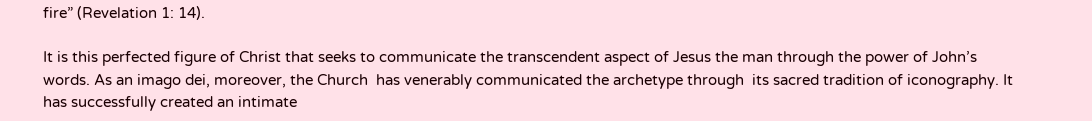fire” (Revelation 1: 14).

It is this perfected figure of Christ that seeks to communicate the transcendent aspect of Jesus the man through the power of John’s words. As an imago dei, moreover, the Church  has venerably communicated the archetype through  its sacred tradition of iconography. It has successfully created an intimate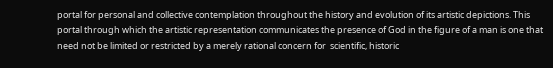portal for personal and collective contemplation throughout the history and evolution of its artistic depictions. This portal through which the artistic representation communicates the presence of God in the figure of a man is one that need not be limited or restricted by a merely rational concern for  scientific, historic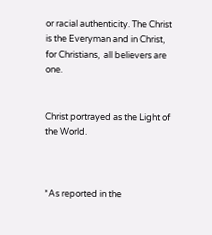or racial authenticity. The Christ is the Everyman and in Christ, for Christians,  all believers are one.


Christ portrayed as the Light of the World.



*As reported in the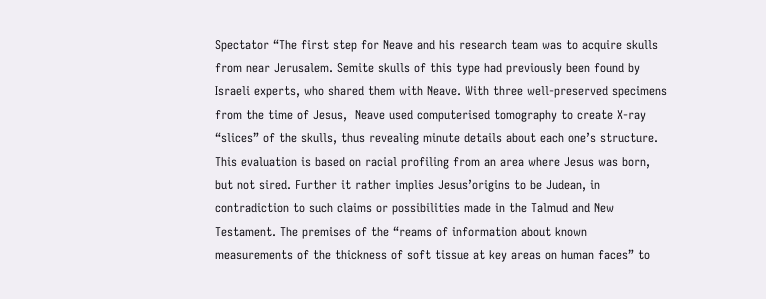Spectator “The first step for Neave and his research team was to acquire skulls from near Jerusalem. Semite skulls of this type had previously been found by Israeli experts, who shared them with Neave. With three well-preserved specimens from the time of Jesus,  Neave used computerised tomography to create X-ray “slices” of the skulls, thus revealing minute details about each one’s structure. This evaluation is based on racial profiling from an area where Jesus was born, but not sired. Further it rather implies Jesus’origins to be Judean, in contradiction to such claims or possibilities made in the Talmud and New Testament. The premises of the “reams of information about known measurements of the thickness of soft tissue at key areas on human faces” to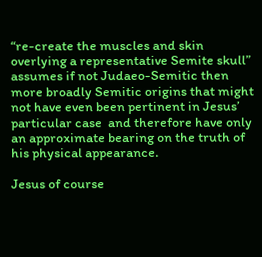“re-create the muscles and skin overlying a representative Semite skull” assumes if not Judaeo-Semitic then more broadly Semitic origins that might not have even been pertinent in Jesus’ particular case  and therefore have only an approximate bearing on the truth of his physical appearance.

Jesus of course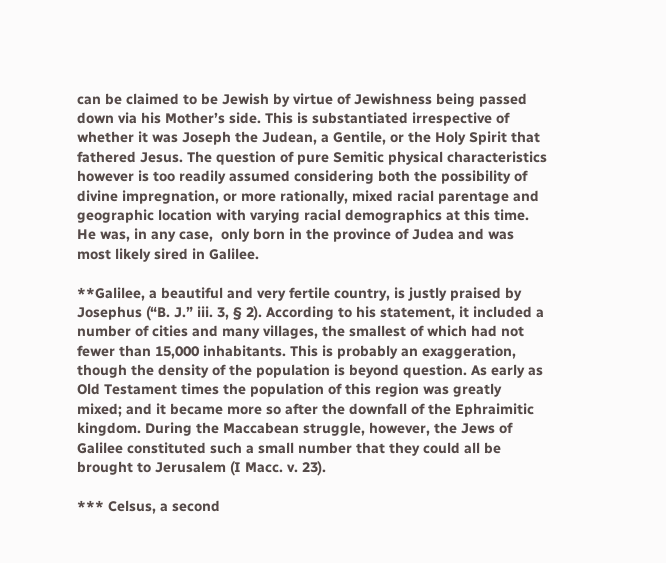can be claimed to be Jewish by virtue of Jewishness being passed down via his Mother’s side. This is substantiated irrespective of whether it was Joseph the Judean, a Gentile, or the Holy Spirit that fathered Jesus. The question of pure Semitic physical characteristics however is too readily assumed considering both the possibility of divine impregnation, or more rationally, mixed racial parentage and geographic location with varying racial demographics at this time. He was, in any case,  only born in the province of Judea and was most likely sired in Galilee.

**Galilee, a beautiful and very fertile country, is justly praised by Josephus (“B. J.” iii. 3, § 2). According to his statement, it included a number of cities and many villages, the smallest of which had not fewer than 15,000 inhabitants. This is probably an exaggeration, though the density of the population is beyond question. As early as Old Testament times the population of this region was greatly mixed; and it became more so after the downfall of the Ephraimitic kingdom. During the Maccabean struggle, however, the Jews of Galilee constituted such a small number that they could all be brought to Jerusalem (I Macc. v. 23).

*** Celsus, a second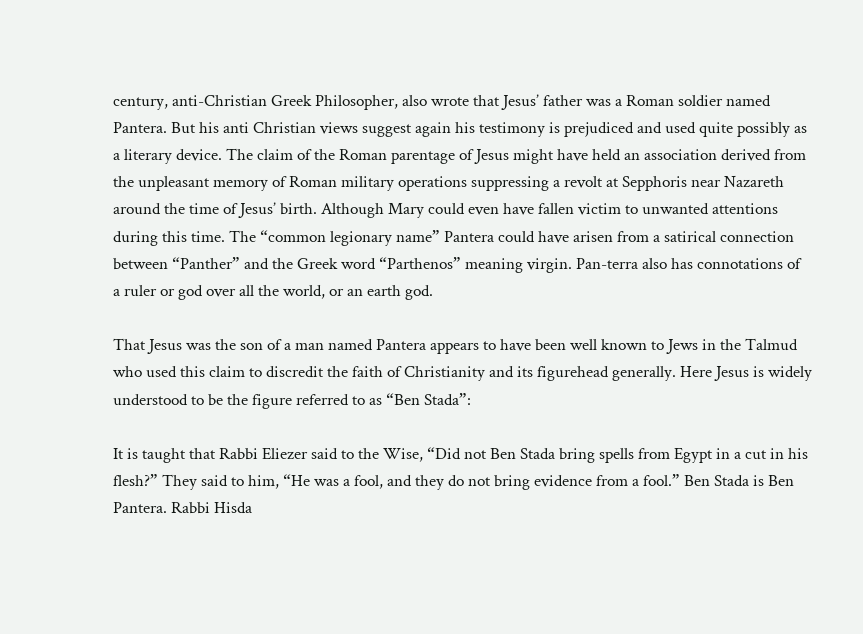century, anti-Christian Greek Philosopher, also wrote that Jesus’ father was a Roman soldier named Pantera. But his anti Christian views suggest again his testimony is prejudiced and used quite possibly as a literary device. The claim of the Roman parentage of Jesus might have held an association derived from the unpleasant memory of Roman military operations suppressing a revolt at Sepphoris near Nazareth around the time of Jesus’ birth. Although Mary could even have fallen victim to unwanted attentions during this time. The “common legionary name” Pantera could have arisen from a satirical connection between “Panther” and the Greek word “Parthenos” meaning virgin. Pan-terra also has connotations of  a ruler or god over all the world, or an earth god.

That Jesus was the son of a man named Pantera appears to have been well known to Jews in the Talmud who used this claim to discredit the faith of Christianity and its figurehead generally. Here Jesus is widely understood to be the figure referred to as “Ben Stada”:

It is taught that Rabbi Eliezer said to the Wise, “Did not Ben Stada bring spells from Egypt in a cut in his flesh?” They said to him, “He was a fool, and they do not bring evidence from a fool.” Ben Stada is Ben Pantera. Rabbi Hisda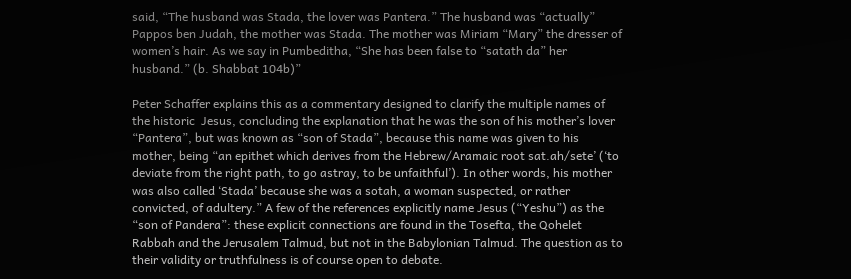said, “The husband was Stada, the lover was Pantera.” The husband was “actually” Pappos ben Judah, the mother was Stada. The mother was Miriam “Mary” the dresser of women’s hair. As we say in Pumbeditha, “She has been false to “satath da” her husband.” (b. Shabbat 104b)”

Peter Schaffer explains this as a commentary designed to clarify the multiple names of the historic  Jesus, concluding the explanation that he was the son of his mother’s lover “Pantera”, but was known as “son of Stada”, because this name was given to his mother, being “an epithet which derives from the Hebrew/Aramaic root sat.ah/sete’ (‘to deviate from the right path, to go astray, to be unfaithful’). In other words, his mother  was also called ‘Stada’ because she was a sotah, a woman suspected, or rather convicted, of adultery.” A few of the references explicitly name Jesus (“Yeshu”) as the “son of Pandera”: these explicit connections are found in the Tosefta, the Qohelet Rabbah and the Jerusalem Talmud, but not in the Babylonian Talmud. The question as to their validity or truthfulness is of course open to debate.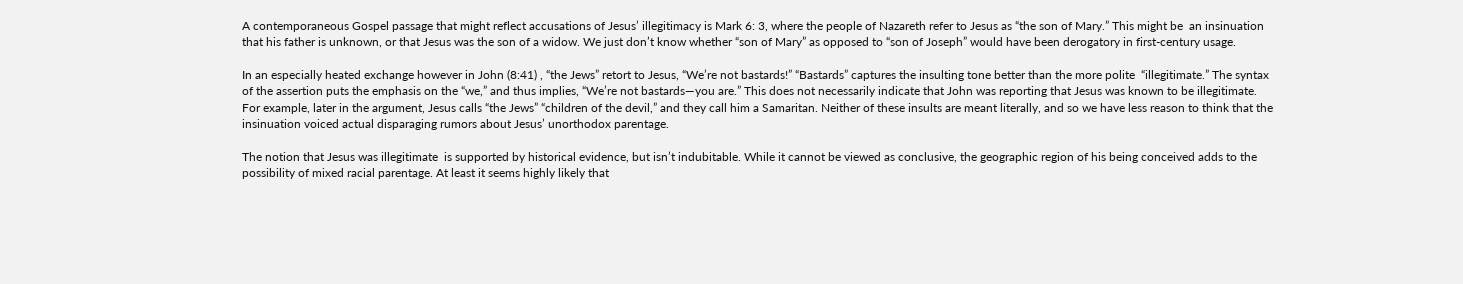A contemporaneous Gospel passage that might reflect accusations of Jesus’ illegitimacy is Mark 6: 3, where the people of Nazareth refer to Jesus as “the son of Mary.” This might be  an insinuation that his father is unknown, or that Jesus was the son of a widow. We just don’t know whether “son of Mary” as opposed to “son of Joseph” would have been derogatory in first-century usage.

In an especially heated exchange however in John (8:41) , “the Jews” retort to Jesus, “We’re not bastards!” “Bastards” captures the insulting tone better than the more polite  “illegitimate.” The syntax of the assertion puts the emphasis on the “we,” and thus implies, “We’re not bastards—you are.” This does not necessarily indicate that John was reporting that Jesus was known to be illegitimate. For example, later in the argument, Jesus calls “the Jews” “children of the devil,” and they call him a Samaritan. Neither of these insults are meant literally, and so we have less reason to think that the insinuation voiced actual disparaging rumors about Jesus’ unorthodox parentage.

The notion that Jesus was illegitimate  is supported by historical evidence, but isn’t indubitable. While it cannot be viewed as conclusive, the geographic region of his being conceived adds to the possibility of mixed racial parentage. At least it seems highly likely that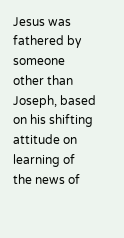Jesus was fathered by someone other than Joseph, based on his shifting attitude on learning of the news of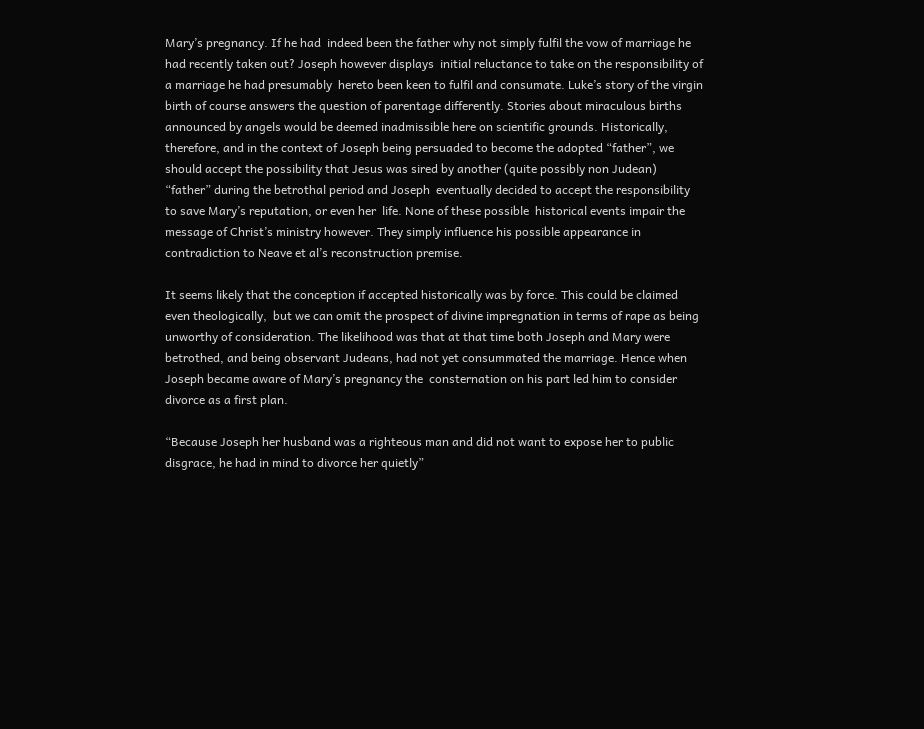Mary’s pregnancy. If he had  indeed been the father why not simply fulfil the vow of marriage he had recently taken out? Joseph however displays  initial reluctance to take on the responsibility of a marriage he had presumably  hereto been keen to fulfil and consumate. Luke’s story of the virgin birth of course answers the question of parentage differently. Stories about miraculous births announced by angels would be deemed inadmissible here on scientific grounds. Historically, therefore, and in the context of Joseph being persuaded to become the adopted “father”, we should accept the possibility that Jesus was sired by another (quite possibly non Judean) “father” during the betrothal period and Joseph  eventually decided to accept the responsibility to save Mary’s reputation, or even her  life. None of these possible  historical events impair the message of Christ’s ministry however. They simply influence his possible appearance in contradiction to Neave et al’s reconstruction premise.

It seems likely that the conception if accepted historically was by force. This could be claimed even theologically,  but we can omit the prospect of divine impregnation in terms of rape as being unworthy of consideration. The likelihood was that at that time both Joseph and Mary were betrothed, and being observant Judeans, had not yet consummated the marriage. Hence when Joseph became aware of Mary’s pregnancy the  consternation on his part led him to consider divorce as a first plan.

“Because Joseph her husband was a righteous man and did not want to expose her to public disgrace, he had in mind to divorce her quietly”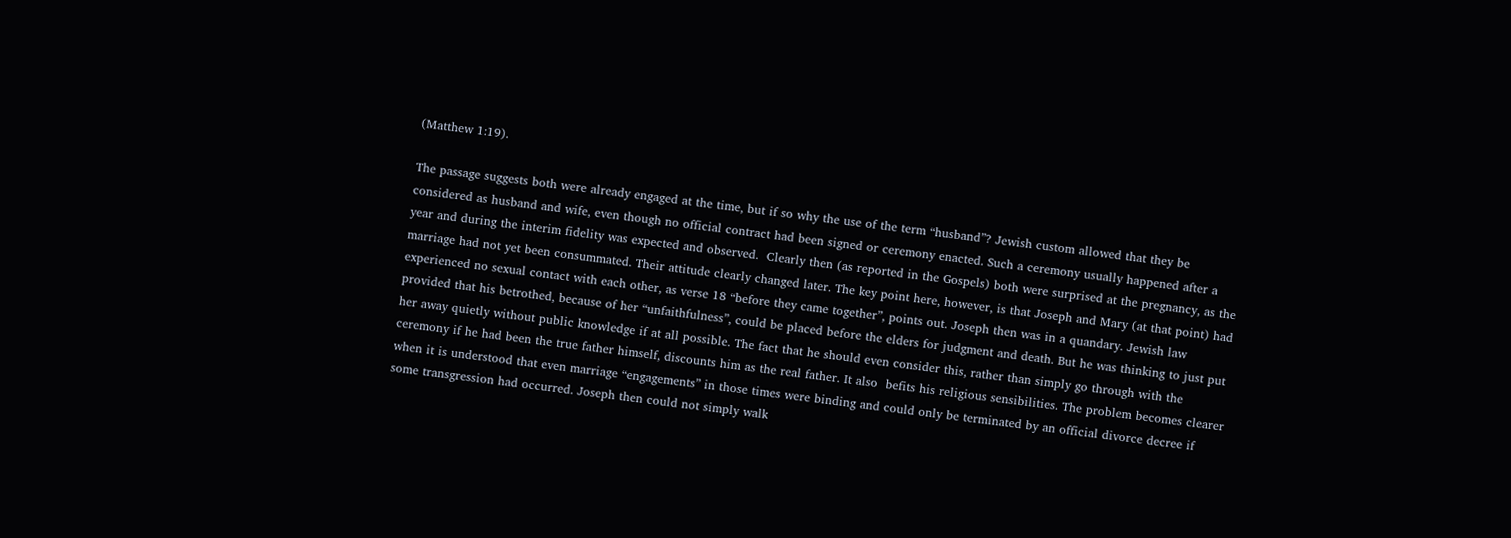(Matthew 1:19).

The passage suggests both were already engaged at the time, but if so why the use of the term “husband”? Jewish custom allowed that they be considered as husband and wife, even though no official contract had been signed or ceremony enacted. Such a ceremony usually happened after a year and during the interim fidelity was expected and observed.  Clearly then (as reported in the Gospels) both were surprised at the pregnancy, as the marriage had not yet been consummated. Their attitude clearly changed later. The key point here, however, is that Joseph and Mary (at that point) had experienced no sexual contact with each other, as verse 18 “before they came together”, points out. Joseph then was in a quandary. Jewish law provided that his betrothed, because of her “unfaithfulness”, could be placed before the elders for judgment and death. But he was thinking to just put her away quietly without public knowledge if at all possible. The fact that he should even consider this, rather than simply go through with the ceremony if he had been the true father himself, discounts him as the real father. It also  befits his religious sensibilities. The problem becomes clearer when it is understood that even marriage “engagements” in those times were binding and could only be terminated by an official divorce decree if some transgression had occurred. Joseph then could not simply walk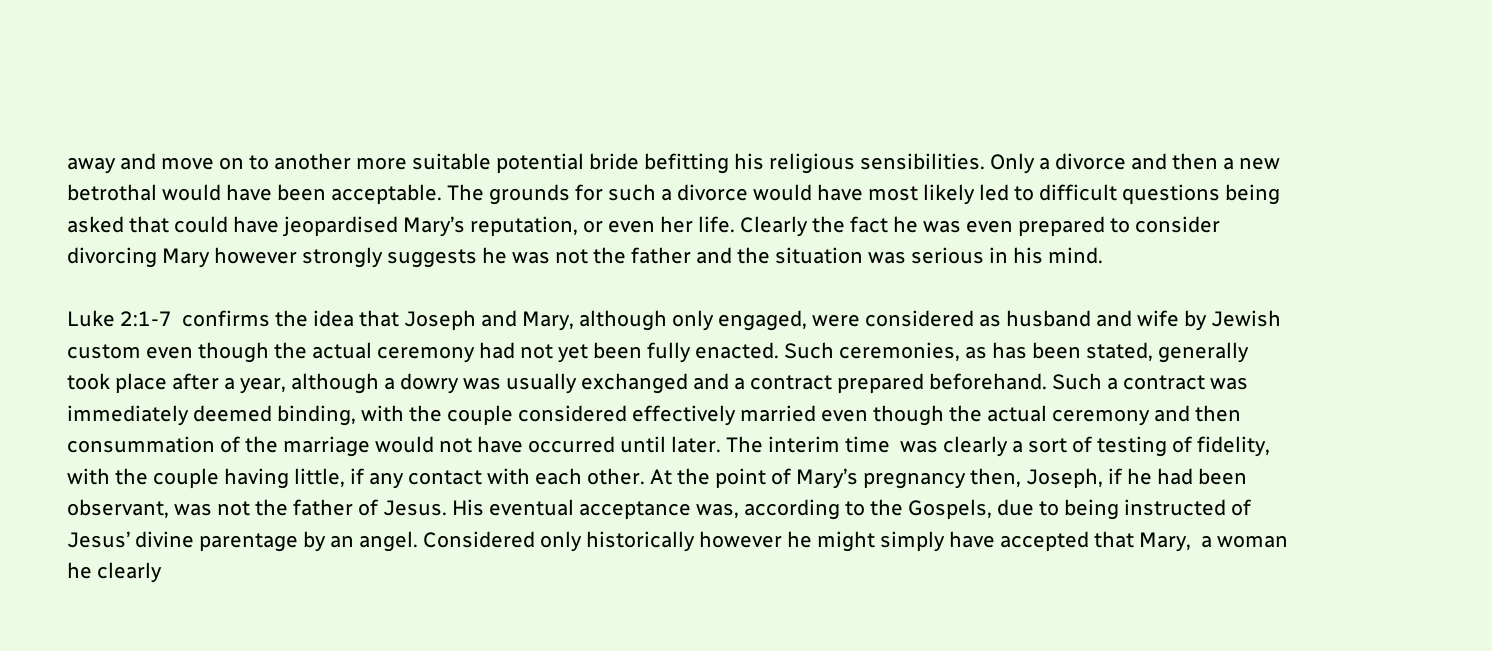away and move on to another more suitable potential bride befitting his religious sensibilities. Only a divorce and then a new betrothal would have been acceptable. The grounds for such a divorce would have most likely led to difficult questions being asked that could have jeopardised Mary’s reputation, or even her life. Clearly the fact he was even prepared to consider divorcing Mary however strongly suggests he was not the father and the situation was serious in his mind.

Luke 2:1-7  confirms the idea that Joseph and Mary, although only engaged, were considered as husband and wife by Jewish custom even though the actual ceremony had not yet been fully enacted. Such ceremonies, as has been stated, generally took place after a year, although a dowry was usually exchanged and a contract prepared beforehand. Such a contract was immediately deemed binding, with the couple considered effectively married even though the actual ceremony and then consummation of the marriage would not have occurred until later. The interim time  was clearly a sort of testing of fidelity, with the couple having little, if any contact with each other. At the point of Mary’s pregnancy then, Joseph, if he had been observant, was not the father of Jesus. His eventual acceptance was, according to the Gospels, due to being instructed of Jesus’ divine parentage by an angel. Considered only historically however he might simply have accepted that Mary,  a woman he clearly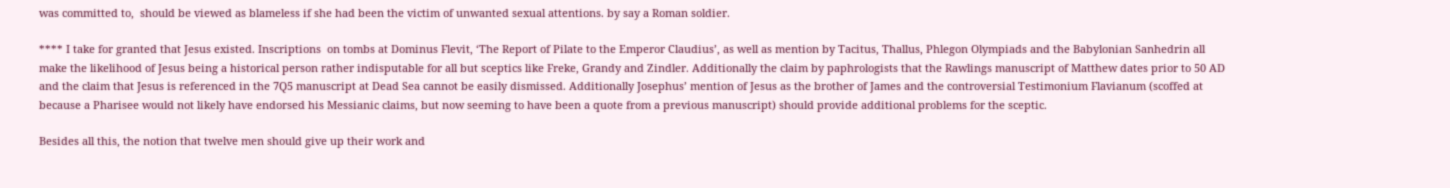was committed to,  should be viewed as blameless if she had been the victim of unwanted sexual attentions. by say a Roman soldier.

**** I take for granted that Jesus existed. Inscriptions  on tombs at Dominus Flevit, ‘The Report of Pilate to the Emperor Claudius’, as well as mention by Tacitus, Thallus, Phlegon Olympiads and the Babylonian Sanhedrin all make the likelihood of Jesus being a historical person rather indisputable for all but sceptics like Freke, Grandy and Zindler. Additionally the claim by paphrologists that the Rawlings manuscript of Matthew dates prior to 50 AD and the claim that Jesus is referenced in the 7Q5 manuscript at Dead Sea cannot be easily dismissed. Additionally Josephus’ mention of Jesus as the brother of James and the controversial Testimonium Flavianum (scoffed at because a Pharisee would not likely have endorsed his Messianic claims, but now seeming to have been a quote from a previous manuscript) should provide additional problems for the sceptic.

Besides all this, the notion that twelve men should give up their work and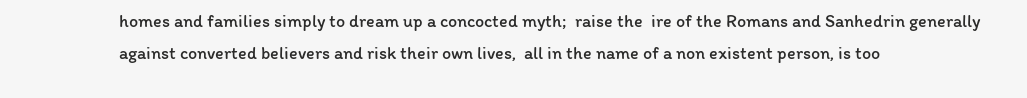homes and families simply to dream up a concocted myth;  raise the  ire of the Romans and Sanhedrin generally against converted believers and risk their own lives,  all in the name of a non existent person, is too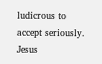ludicrous to accept seriously. Jesus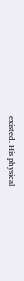existed. His physical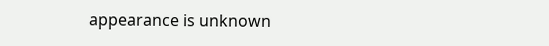appearance is unknown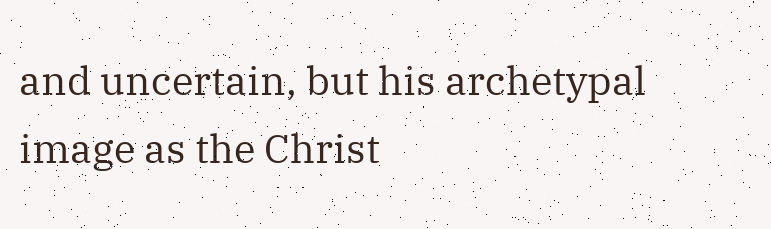and uncertain, but his archetypal image as the Christ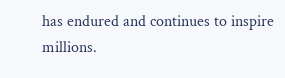has endured and continues to inspire millions.